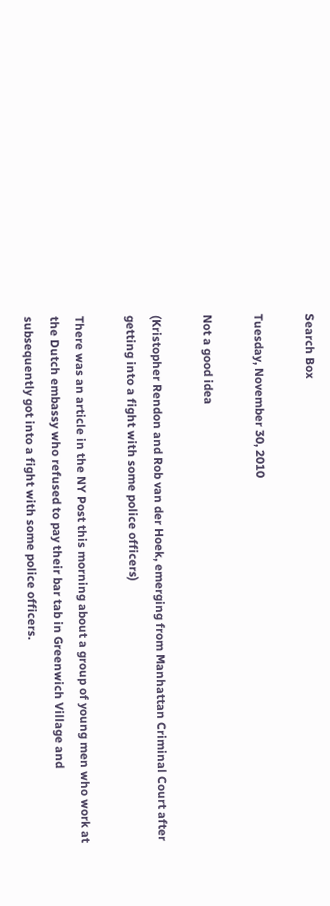Search Box

Tuesday, November 30, 2010

Not a good idea

(Kristopher Rendon and Rob van der Hoek, emerging from Manhattan Criminal Court after getting into a fight with some police officers)

There was an article in the NY Post this morning about a group of young men who work at the Dutch embassy who refused to pay their bar tab in Greenwich Village and subsequently got into a fight with some police officers.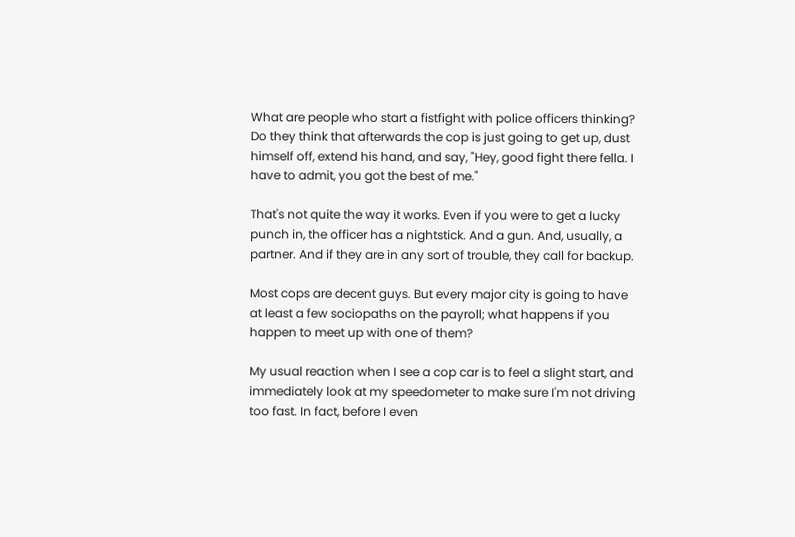What are people who start a fistfight with police officers thinking? Do they think that afterwards the cop is just going to get up, dust himself off, extend his hand, and say, "Hey, good fight there fella. I have to admit, you got the best of me."

That's not quite the way it works. Even if you were to get a lucky punch in, the officer has a nightstick. And a gun. And, usually, a partner. And if they are in any sort of trouble, they call for backup.

Most cops are decent guys. But every major city is going to have at least a few sociopaths on the payroll; what happens if you happen to meet up with one of them?

My usual reaction when I see a cop car is to feel a slight start, and immediately look at my speedometer to make sure I'm not driving too fast. In fact, before I even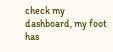check my dashboard, my foot has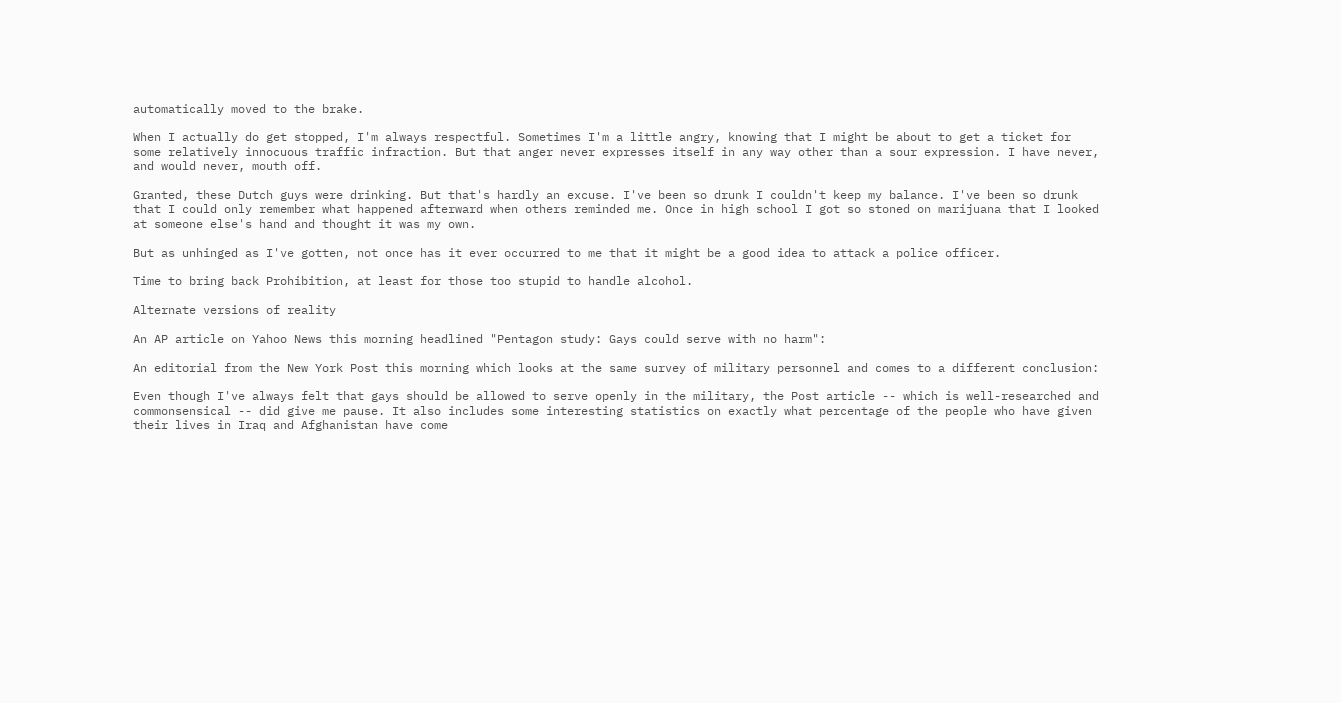automatically moved to the brake.

When I actually do get stopped, I'm always respectful. Sometimes I'm a little angry, knowing that I might be about to get a ticket for some relatively innocuous traffic infraction. But that anger never expresses itself in any way other than a sour expression. I have never, and would never, mouth off.

Granted, these Dutch guys were drinking. But that's hardly an excuse. I've been so drunk I couldn't keep my balance. I've been so drunk that I could only remember what happened afterward when others reminded me. Once in high school I got so stoned on marijuana that I looked at someone else's hand and thought it was my own.

But as unhinged as I've gotten, not once has it ever occurred to me that it might be a good idea to attack a police officer.

Time to bring back Prohibition, at least for those too stupid to handle alcohol.

Alternate versions of reality

An AP article on Yahoo News this morning headlined "Pentagon study: Gays could serve with no harm":

An editorial from the New York Post this morning which looks at the same survey of military personnel and comes to a different conclusion:

Even though I've always felt that gays should be allowed to serve openly in the military, the Post article -- which is well-researched and commonsensical -- did give me pause. It also includes some interesting statistics on exactly what percentage of the people who have given their lives in Iraq and Afghanistan have come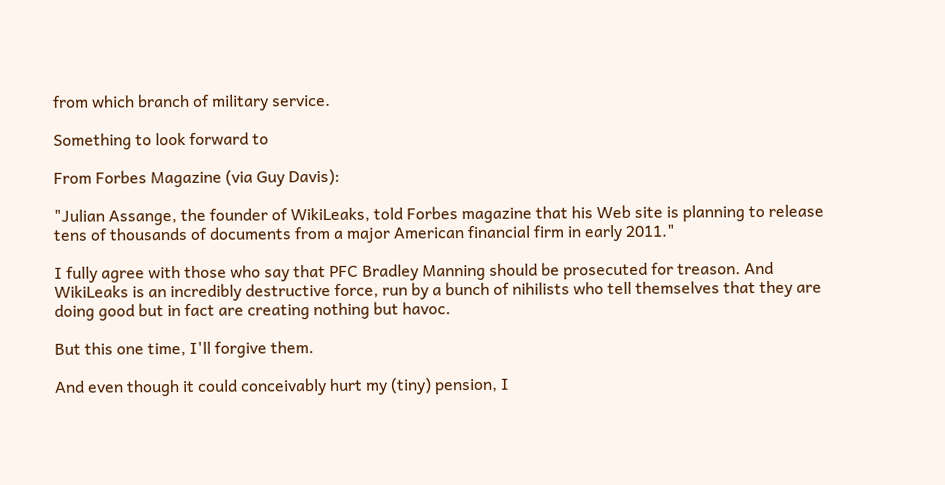from which branch of military service.

Something to look forward to

From Forbes Magazine (via Guy Davis):

"Julian Assange, the founder of WikiLeaks, told Forbes magazine that his Web site is planning to release tens of thousands of documents from a major American financial firm in early 2011."

I fully agree with those who say that PFC Bradley Manning should be prosecuted for treason. And WikiLeaks is an incredibly destructive force, run by a bunch of nihilists who tell themselves that they are doing good but in fact are creating nothing but havoc.

But this one time, I'll forgive them.

And even though it could conceivably hurt my (tiny) pension, I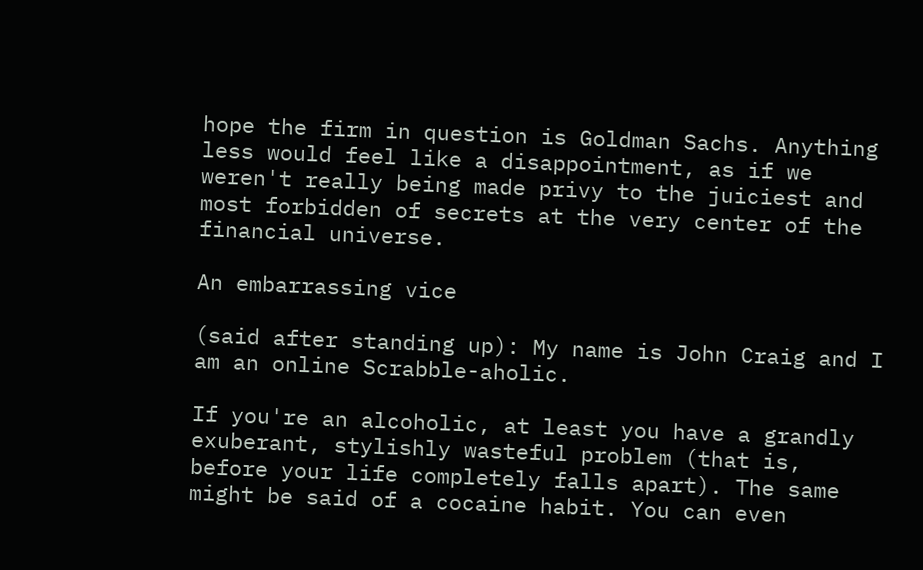hope the firm in question is Goldman Sachs. Anything less would feel like a disappointment, as if we weren't really being made privy to the juiciest and most forbidden of secrets at the very center of the financial universe.

An embarrassing vice

(said after standing up): My name is John Craig and I am an online Scrabble-aholic.

If you're an alcoholic, at least you have a grandly exuberant, stylishly wasteful problem (that is, before your life completely falls apart). The same might be said of a cocaine habit. You can even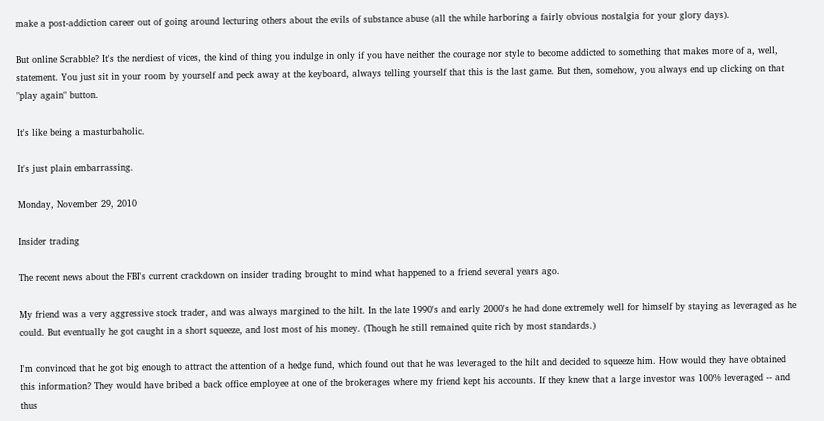make a post-addiction career out of going around lecturing others about the evils of substance abuse (all the while harboring a fairly obvious nostalgia for your glory days).

But online Scrabble? It's the nerdiest of vices, the kind of thing you indulge in only if you have neither the courage nor style to become addicted to something that makes more of a, well, statement. You just sit in your room by yourself and peck away at the keyboard, always telling yourself that this is the last game. But then, somehow, you always end up clicking on that "play again" button.

It's like being a masturbaholic.

It's just plain embarrassing.

Monday, November 29, 2010

Insider trading

The recent news about the FBI's current crackdown on insider trading brought to mind what happened to a friend several years ago.

My friend was a very aggressive stock trader, and was always margined to the hilt. In the late 1990's and early 2000's he had done extremely well for himself by staying as leveraged as he could. But eventually he got caught in a short squeeze, and lost most of his money. (Though he still remained quite rich by most standards.)

I'm convinced that he got big enough to attract the attention of a hedge fund, which found out that he was leveraged to the hilt and decided to squeeze him. How would they have obtained this information? They would have bribed a back office employee at one of the brokerages where my friend kept his accounts. If they knew that a large investor was 100% leveraged -- and thus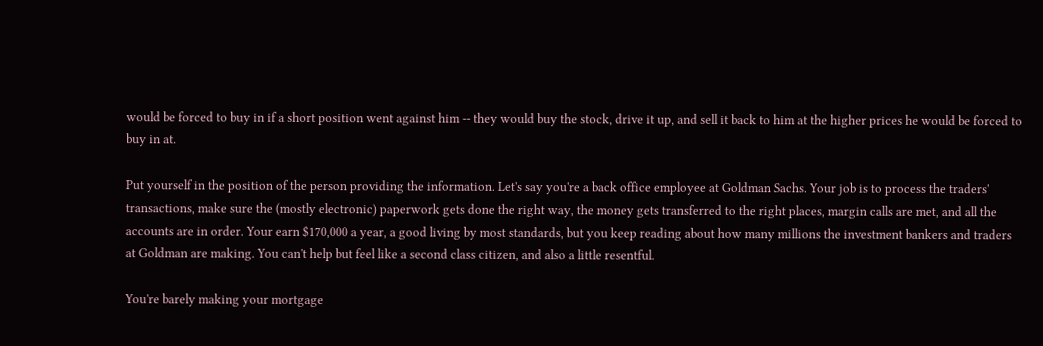would be forced to buy in if a short position went against him -- they would buy the stock, drive it up, and sell it back to him at the higher prices he would be forced to buy in at.

Put yourself in the position of the person providing the information. Let's say you're a back office employee at Goldman Sachs. Your job is to process the traders' transactions, make sure the (mostly electronic) paperwork gets done the right way, the money gets transferred to the right places, margin calls are met, and all the accounts are in order. Your earn $170,000 a year, a good living by most standards, but you keep reading about how many millions the investment bankers and traders at Goldman are making. You can't help but feel like a second class citizen, and also a little resentful.

You're barely making your mortgage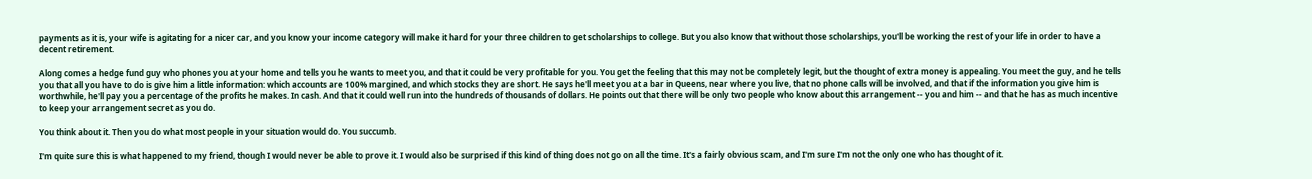payments as it is, your wife is agitating for a nicer car, and you know your income category will make it hard for your three children to get scholarships to college. But you also know that without those scholarships, you'll be working the rest of your life in order to have a decent retirement.

Along comes a hedge fund guy who phones you at your home and tells you he wants to meet you, and that it could be very profitable for you. You get the feeling that this may not be completely legit, but the thought of extra money is appealing. You meet the guy, and he tells you that all you have to do is give him a little information: which accounts are 100% margined, and which stocks they are short. He says he'll meet you at a bar in Queens, near where you live, that no phone calls will be involved, and that if the information you give him is worthwhile, he'll pay you a percentage of the profits he makes. In cash. And that it could well run into the hundreds of thousands of dollars. He points out that there will be only two people who know about this arrangement -- you and him -- and that he has as much incentive to keep your arrangement secret as you do.

You think about it. Then you do what most people in your situation would do. You succumb.

I'm quite sure this is what happened to my friend, though I would never be able to prove it. I would also be surprised if this kind of thing does not go on all the time. It's a fairly obvious scam, and I'm sure I'm not the only one who has thought of it.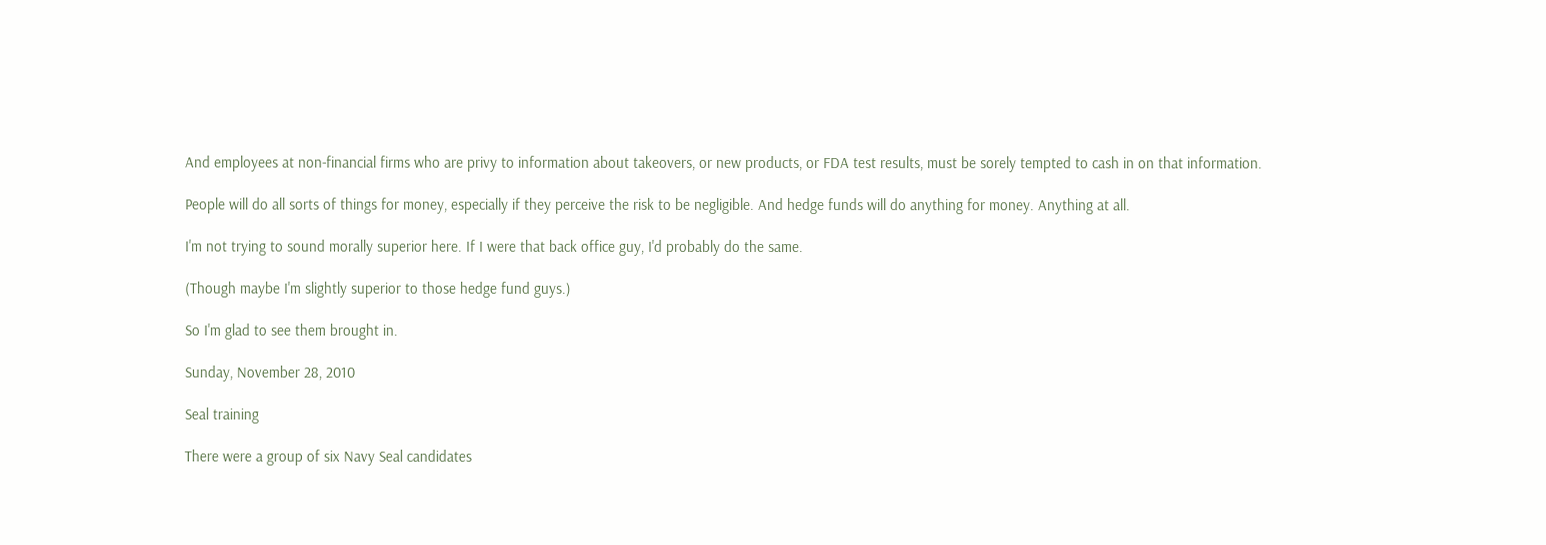And employees at non-financial firms who are privy to information about takeovers, or new products, or FDA test results, must be sorely tempted to cash in on that information.

People will do all sorts of things for money, especially if they perceive the risk to be negligible. And hedge funds will do anything for money. Anything at all.

I'm not trying to sound morally superior here. If I were that back office guy, I'd probably do the same.

(Though maybe I'm slightly superior to those hedge fund guys.)

So I'm glad to see them brought in.

Sunday, November 28, 2010

Seal training

There were a group of six Navy Seal candidates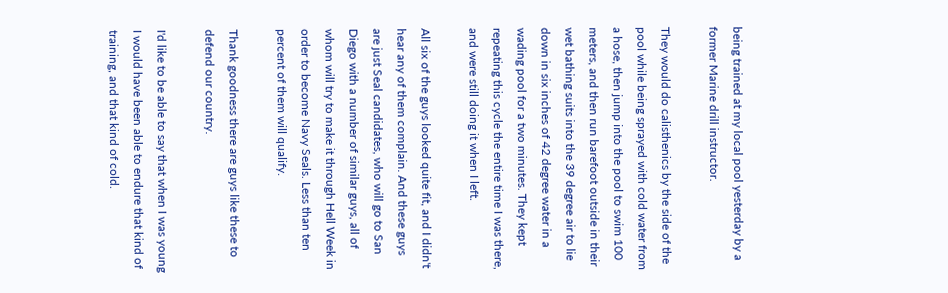being trained at my local pool yesterday by a former Marine drill instructor.

They would do calisthenics by the side of the pool while being sprayed with cold water from a hose, then jump into the pool to swim 100 meters, and then run barefoot outside in their wet bathing suits into the 39 degree air to lie down in six inches of 42 degree water in a wading pool for a two minutes. They kept repeating this cycle the entire time I was there, and were still doing it when I left.

All six of the guys looked quite fit, and I didn't hear any of them complain. And these guys are just Seal candidates, who will go to San Diego with a number of similar guys, all of whom will try to make it through Hell Week in order to become Navy Seals. Less than ten percent of them will qualify.

Thank goodness there are guys like these to defend our country.

I'd like to be able to say that when I was young I would have been able to endure that kind of training, and that kind of cold.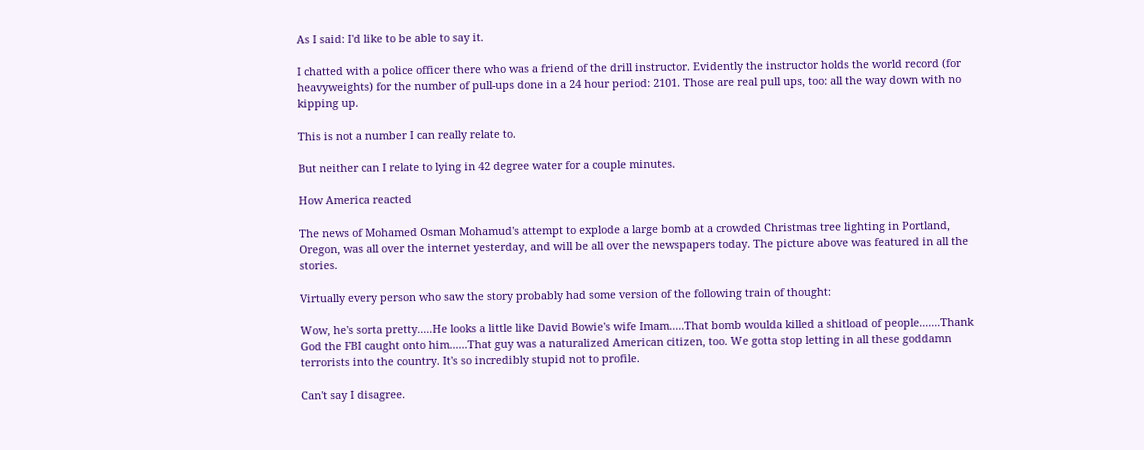As I said: I'd like to be able to say it.

I chatted with a police officer there who was a friend of the drill instructor. Evidently the instructor holds the world record (for heavyweights) for the number of pull-ups done in a 24 hour period: 2101. Those are real pull ups, too: all the way down with no kipping up.

This is not a number I can really relate to.

But neither can I relate to lying in 42 degree water for a couple minutes.

How America reacted

The news of Mohamed Osman Mohamud's attempt to explode a large bomb at a crowded Christmas tree lighting in Portland, Oregon, was all over the internet yesterday, and will be all over the newspapers today. The picture above was featured in all the stories.

Virtually every person who saw the story probably had some version of the following train of thought:

Wow, he's sorta pretty.....He looks a little like David Bowie's wife Imam.....That bomb woulda killed a shitload of people.......Thank God the FBI caught onto him......That guy was a naturalized American citizen, too. We gotta stop letting in all these goddamn terrorists into the country. It's so incredibly stupid not to profile.

Can't say I disagree.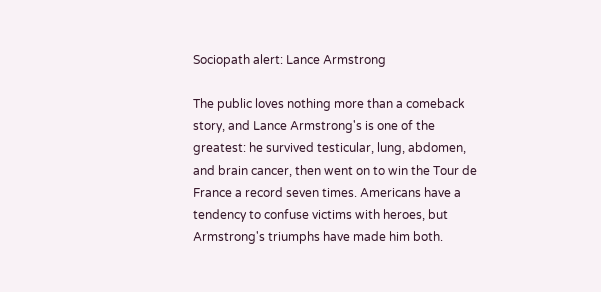Sociopath alert: Lance Armstrong

The public loves nothing more than a comeback story, and Lance Armstrong's is one of the greatest: he survived testicular, lung, abdomen, and brain cancer, then went on to win the Tour de France a record seven times. Americans have a tendency to confuse victims with heroes, but Armstrong's triumphs have made him both.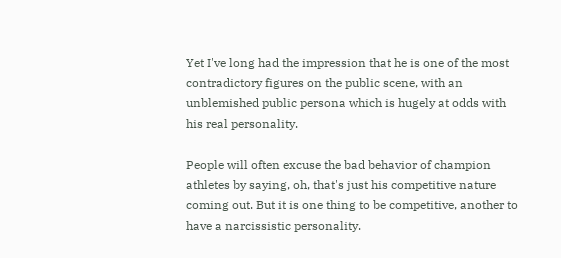Yet I've long had the impression that he is one of the most contradictory figures on the public scene, with an unblemished public persona which is hugely at odds with his real personality.

People will often excuse the bad behavior of champion athletes by saying, oh, that's just his competitive nature coming out. But it is one thing to be competitive, another to have a narcissistic personality.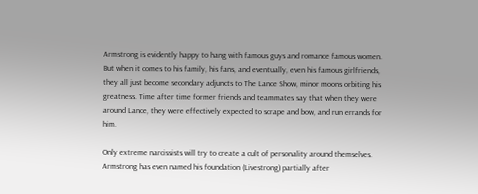Armstrong is evidently happy to hang with famous guys and romance famous women. But when it comes to his family, his fans, and eventually, even his famous girlfriends, they all just become secondary adjuncts to The Lance Show, minor moons orbiting his greatness. Time after time former friends and teammates say that when they were around Lance, they were effectively expected to scrape and bow, and run errands for him.

Only extreme narcissists will try to create a cult of personality around themselves. Armstrong has even named his foundation (Livestrong) partially after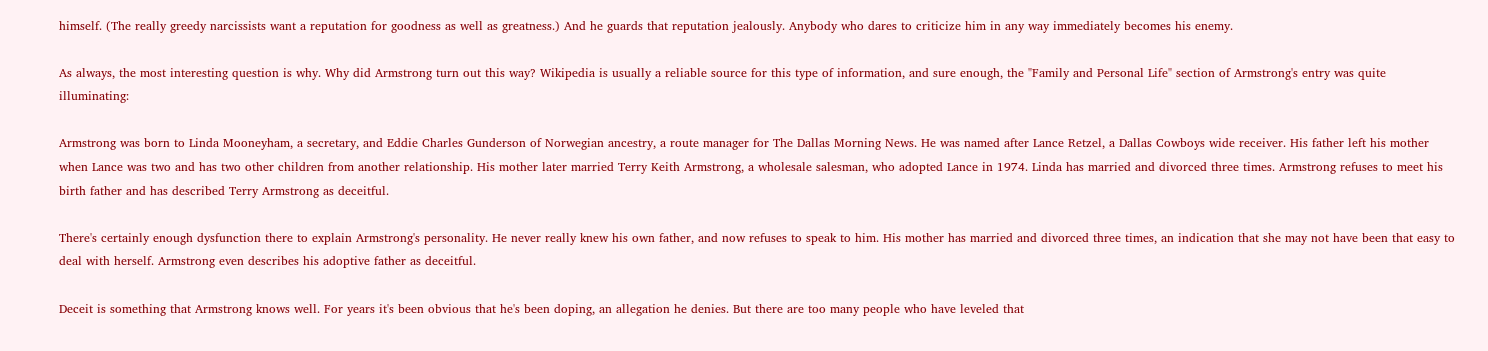himself. (The really greedy narcissists want a reputation for goodness as well as greatness.) And he guards that reputation jealously. Anybody who dares to criticize him in any way immediately becomes his enemy.

As always, the most interesting question is why. Why did Armstrong turn out this way? Wikipedia is usually a reliable source for this type of information, and sure enough, the "Family and Personal Life" section of Armstrong's entry was quite illuminating:

Armstrong was born to Linda Mooneyham, a secretary, and Eddie Charles Gunderson of Norwegian ancestry, a route manager for The Dallas Morning News. He was named after Lance Retzel, a Dallas Cowboys wide receiver. His father left his mother when Lance was two and has two other children from another relationship. His mother later married Terry Keith Armstrong, a wholesale salesman, who adopted Lance in 1974. Linda has married and divorced three times. Armstrong refuses to meet his birth father and has described Terry Armstrong as deceitful.

There's certainly enough dysfunction there to explain Armstrong's personality. He never really knew his own father, and now refuses to speak to him. His mother has married and divorced three times, an indication that she may not have been that easy to deal with herself. Armstrong even describes his adoptive father as deceitful.

Deceit is something that Armstrong knows well. For years it's been obvious that he's been doping, an allegation he denies. But there are too many people who have leveled that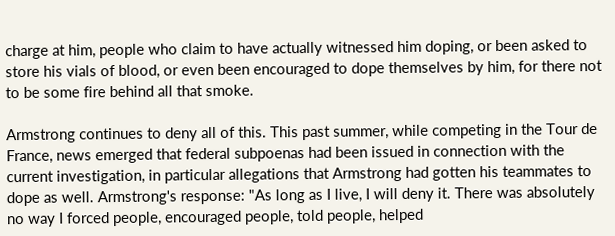charge at him, people who claim to have actually witnessed him doping, or been asked to store his vials of blood, or even been encouraged to dope themselves by him, for there not to be some fire behind all that smoke.

Armstrong continues to deny all of this. This past summer, while competing in the Tour de France, news emerged that federal subpoenas had been issued in connection with the current investigation, in particular allegations that Armstrong had gotten his teammates to dope as well. Armstrong's response: "As long as I live, I will deny it. There was absolutely no way I forced people, encouraged people, told people, helped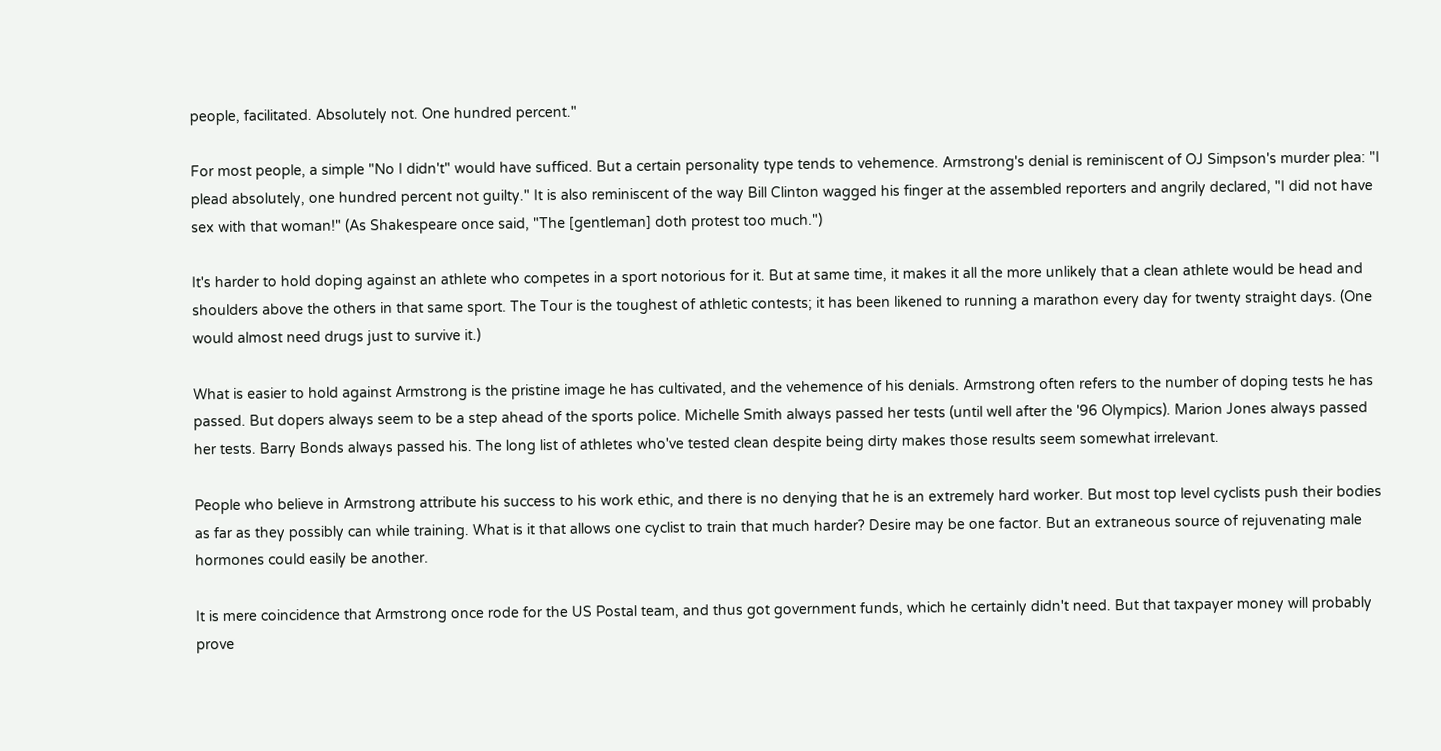people, facilitated. Absolutely not. One hundred percent."

For most people, a simple "No I didn't" would have sufficed. But a certain personality type tends to vehemence. Armstrong's denial is reminiscent of OJ Simpson's murder plea: "I plead absolutely, one hundred percent not guilty." It is also reminiscent of the way Bill Clinton wagged his finger at the assembled reporters and angrily declared, "I did not have sex with that woman!" (As Shakespeare once said, "The [gentleman] doth protest too much.")

It's harder to hold doping against an athlete who competes in a sport notorious for it. But at same time, it makes it all the more unlikely that a clean athlete would be head and shoulders above the others in that same sport. The Tour is the toughest of athletic contests; it has been likened to running a marathon every day for twenty straight days. (One would almost need drugs just to survive it.)

What is easier to hold against Armstrong is the pristine image he has cultivated, and the vehemence of his denials. Armstrong often refers to the number of doping tests he has passed. But dopers always seem to be a step ahead of the sports police. Michelle Smith always passed her tests (until well after the '96 Olympics). Marion Jones always passed her tests. Barry Bonds always passed his. The long list of athletes who've tested clean despite being dirty makes those results seem somewhat irrelevant.

People who believe in Armstrong attribute his success to his work ethic, and there is no denying that he is an extremely hard worker. But most top level cyclists push their bodies as far as they possibly can while training. What is it that allows one cyclist to train that much harder? Desire may be one factor. But an extraneous source of rejuvenating male hormones could easily be another.

It is mere coincidence that Armstrong once rode for the US Postal team, and thus got government funds, which he certainly didn't need. But that taxpayer money will probably prove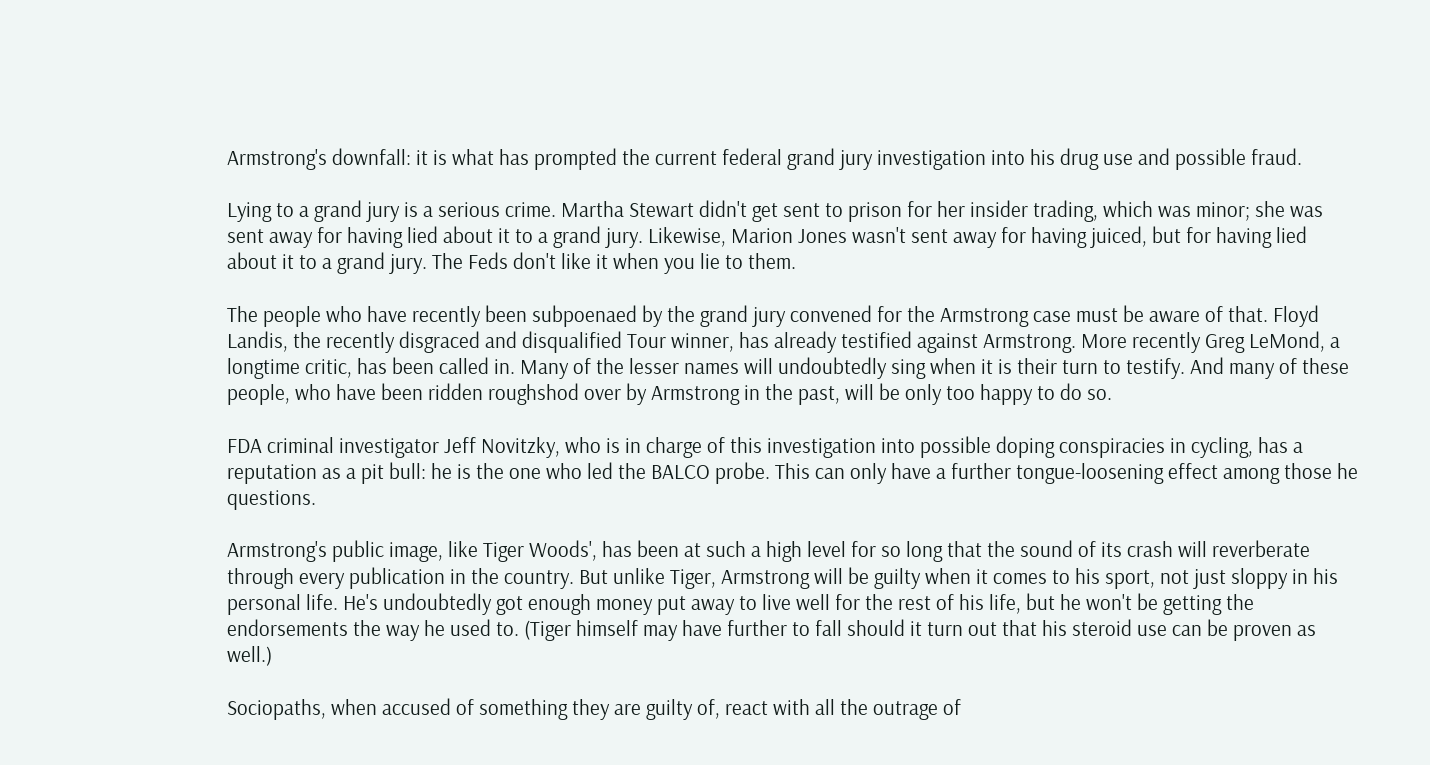Armstrong's downfall: it is what has prompted the current federal grand jury investigation into his drug use and possible fraud.

Lying to a grand jury is a serious crime. Martha Stewart didn't get sent to prison for her insider trading, which was minor; she was sent away for having lied about it to a grand jury. Likewise, Marion Jones wasn't sent away for having juiced, but for having lied about it to a grand jury. The Feds don't like it when you lie to them.

The people who have recently been subpoenaed by the grand jury convened for the Armstrong case must be aware of that. Floyd Landis, the recently disgraced and disqualified Tour winner, has already testified against Armstrong. More recently Greg LeMond, a longtime critic, has been called in. Many of the lesser names will undoubtedly sing when it is their turn to testify. And many of these people, who have been ridden roughshod over by Armstrong in the past, will be only too happy to do so.

FDA criminal investigator Jeff Novitzky, who is in charge of this investigation into possible doping conspiracies in cycling, has a reputation as a pit bull: he is the one who led the BALCO probe. This can only have a further tongue-loosening effect among those he questions.

Armstrong's public image, like Tiger Woods', has been at such a high level for so long that the sound of its crash will reverberate through every publication in the country. But unlike Tiger, Armstrong will be guilty when it comes to his sport, not just sloppy in his personal life. He's undoubtedly got enough money put away to live well for the rest of his life, but he won't be getting the endorsements the way he used to. (Tiger himself may have further to fall should it turn out that his steroid use can be proven as well.)

Sociopaths, when accused of something they are guilty of, react with all the outrage of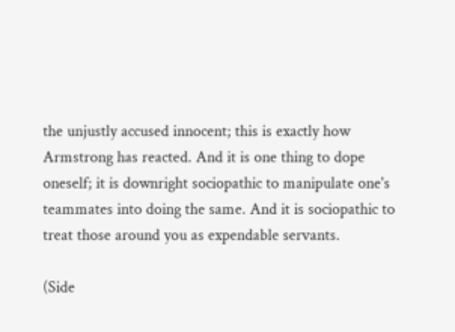the unjustly accused innocent; this is exactly how Armstrong has reacted. And it is one thing to dope oneself; it is downright sociopathic to manipulate one's teammates into doing the same. And it is sociopathic to treat those around you as expendable servants.

(Side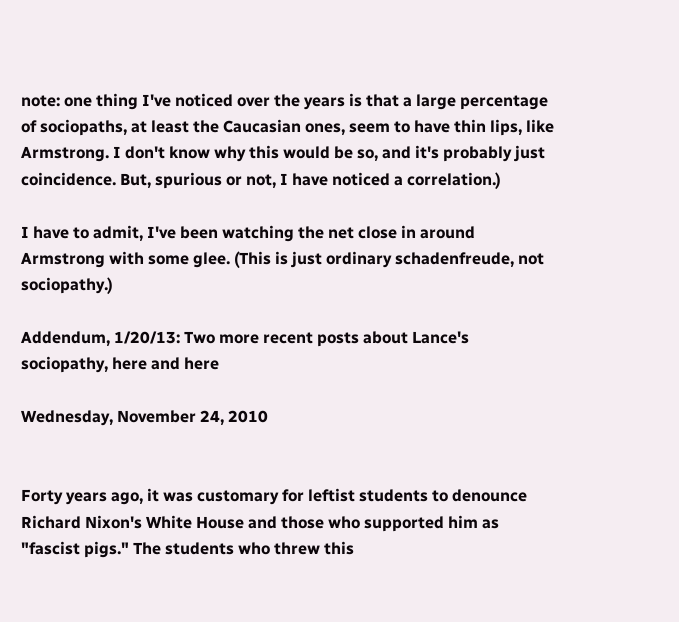note: one thing I've noticed over the years is that a large percentage of sociopaths, at least the Caucasian ones, seem to have thin lips, like Armstrong. I don't know why this would be so, and it's probably just coincidence. But, spurious or not, I have noticed a correlation.)

I have to admit, I've been watching the net close in around Armstrong with some glee. (This is just ordinary schadenfreude, not sociopathy.)

Addendum, 1/20/13: Two more recent posts about Lance's sociopathy, here and here

Wednesday, November 24, 2010


Forty years ago, it was customary for leftist students to denounce Richard Nixon's White House and those who supported him as "fascist pigs." The students who threw this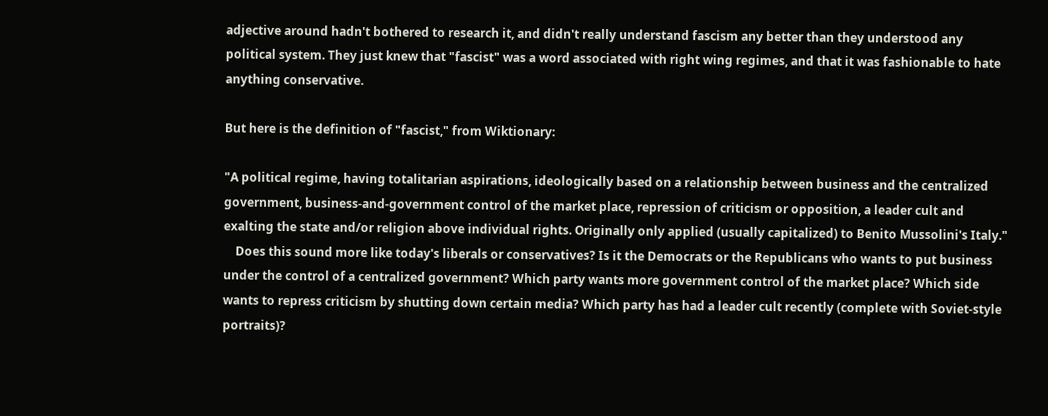adjective around hadn't bothered to research it, and didn't really understand fascism any better than they understood any political system. They just knew that "fascist" was a word associated with right wing regimes, and that it was fashionable to hate anything conservative.

But here is the definition of "fascist," from Wiktionary:

"A political regime, having totalitarian aspirations, ideologically based on a relationship between business and the centralized government, business-and-government control of the market place, repression of criticism or opposition, a leader cult and exalting the state and/or religion above individual rights. Originally only applied (usually capitalized) to Benito Mussolini's Italy."
    Does this sound more like today's liberals or conservatives? Is it the Democrats or the Republicans who wants to put business under the control of a centralized government? Which party wants more government control of the market place? Which side wants to repress criticism by shutting down certain media? Which party has had a leader cult recently (complete with Soviet-style portraits)?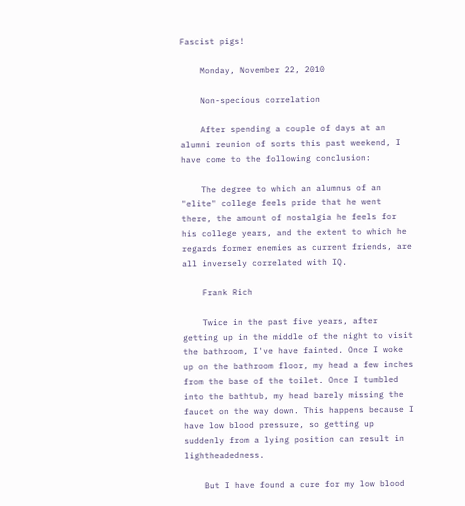Fascist pigs!

    Monday, November 22, 2010

    Non-specious correlation

    After spending a couple of days at an alumni reunion of sorts this past weekend, I have come to the following conclusion:

    The degree to which an alumnus of an "elite" college feels pride that he went there, the amount of nostalgia he feels for his college years, and the extent to which he regards former enemies as current friends, are all inversely correlated with IQ.

    Frank Rich

    Twice in the past five years, after getting up in the middle of the night to visit the bathroom, I've have fainted. Once I woke up on the bathroom floor, my head a few inches from the base of the toilet. Once I tumbled into the bathtub, my head barely missing the faucet on the way down. This happens because I have low blood pressure, so getting up suddenly from a lying position can result in lightheadedness.

    But I have found a cure for my low blood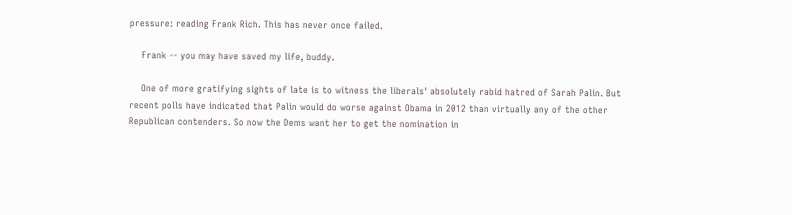pressure: reading Frank Rich. This has never once failed.

    Frank -- you may have saved my life, buddy.

    One of more gratifying sights of late is to witness the liberals' absolutely rabid hatred of Sarah Palin. But recent polls have indicated that Palin would do worse against Obama in 2012 than virtually any of the other Republican contenders. So now the Dems want her to get the nomination in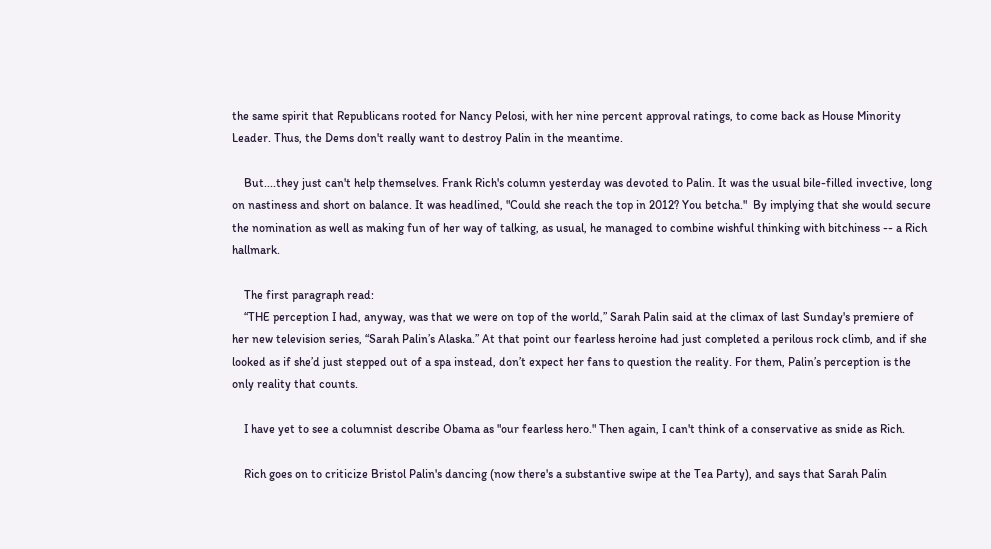the same spirit that Republicans rooted for Nancy Pelosi, with her nine percent approval ratings, to come back as House Minority Leader. Thus, the Dems don't really want to destroy Palin in the meantime.

    But....they just can't help themselves. Frank Rich's column yesterday was devoted to Palin. It was the usual bile-filled invective, long on nastiness and short on balance. It was headlined, "Could she reach the top in 2012? You betcha."  By implying that she would secure the nomination as well as making fun of her way of talking, as usual, he managed to combine wishful thinking with bitchiness -- a Rich hallmark.

    The first paragraph read:
    “THE perception I had, anyway, was that we were on top of the world,” Sarah Palin said at the climax of last Sunday's premiere of her new television series, “Sarah Palin’s Alaska.” At that point our fearless heroine had just completed a perilous rock climb, and if she looked as if she’d just stepped out of a spa instead, don’t expect her fans to question the reality. For them, Palin’s perception is the only reality that counts.

    I have yet to see a columnist describe Obama as "our fearless hero." Then again, I can't think of a conservative as snide as Rich.

    Rich goes on to criticize Bristol Palin's dancing (now there's a substantive swipe at the Tea Party), and says that Sarah Palin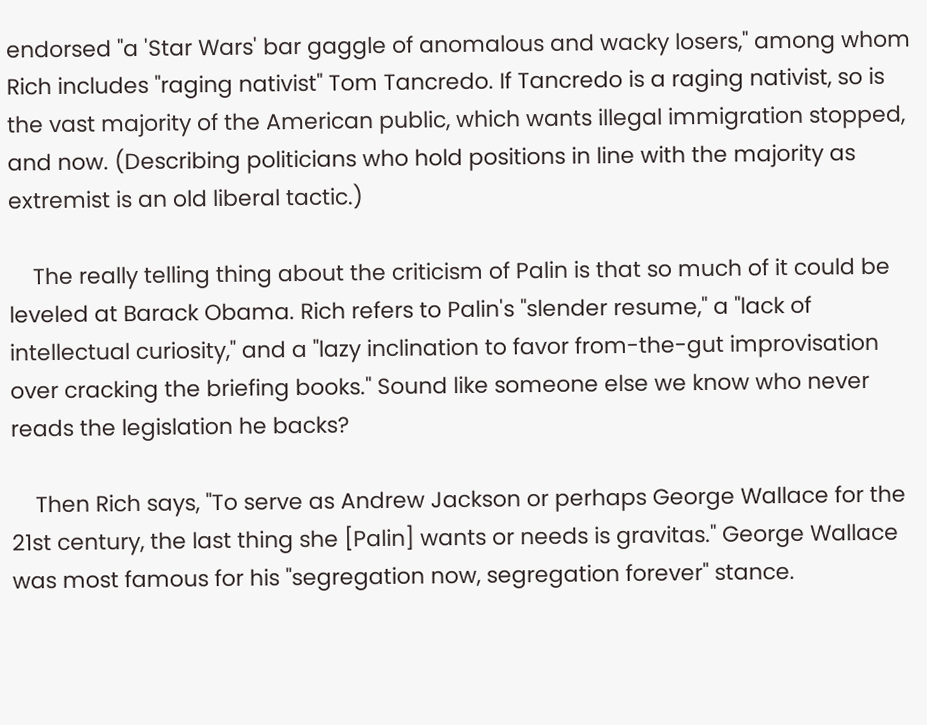endorsed "a 'Star Wars' bar gaggle of anomalous and wacky losers," among whom Rich includes "raging nativist" Tom Tancredo. If Tancredo is a raging nativist, so is the vast majority of the American public, which wants illegal immigration stopped, and now. (Describing politicians who hold positions in line with the majority as extremist is an old liberal tactic.)

    The really telling thing about the criticism of Palin is that so much of it could be leveled at Barack Obama. Rich refers to Palin's "slender resume," a "lack of intellectual curiosity," and a "lazy inclination to favor from-the-gut improvisation over cracking the briefing books." Sound like someone else we know who never reads the legislation he backs?

    Then Rich says, "To serve as Andrew Jackson or perhaps George Wallace for the 21st century, the last thing she [Palin] wants or needs is gravitas." George Wallace was most famous for his "segregation now, segregation forever" stance.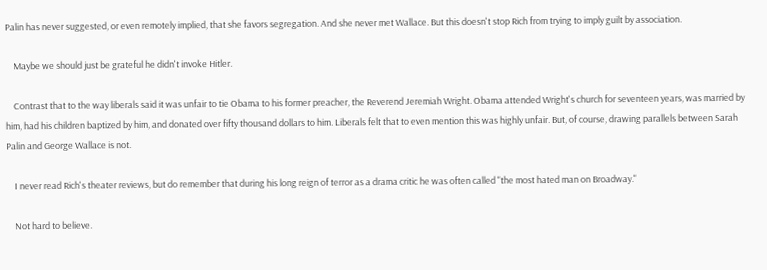Palin has never suggested, or even remotely implied, that she favors segregation. And she never met Wallace. But this doesn't stop Rich from trying to imply guilt by association.

    Maybe we should just be grateful he didn't invoke Hitler.

    Contrast that to the way liberals said it was unfair to tie Obama to his former preacher, the Reverend Jeremiah Wright. Obama attended Wright's church for seventeen years, was married by him, had his children baptized by him, and donated over fifty thousand dollars to him. Liberals felt that to even mention this was highly unfair. But, of course, drawing parallels between Sarah Palin and George Wallace is not.

    I never read Rich's theater reviews, but do remember that during his long reign of terror as a drama critic he was often called "the most hated man on Broadway."

    Not hard to believe.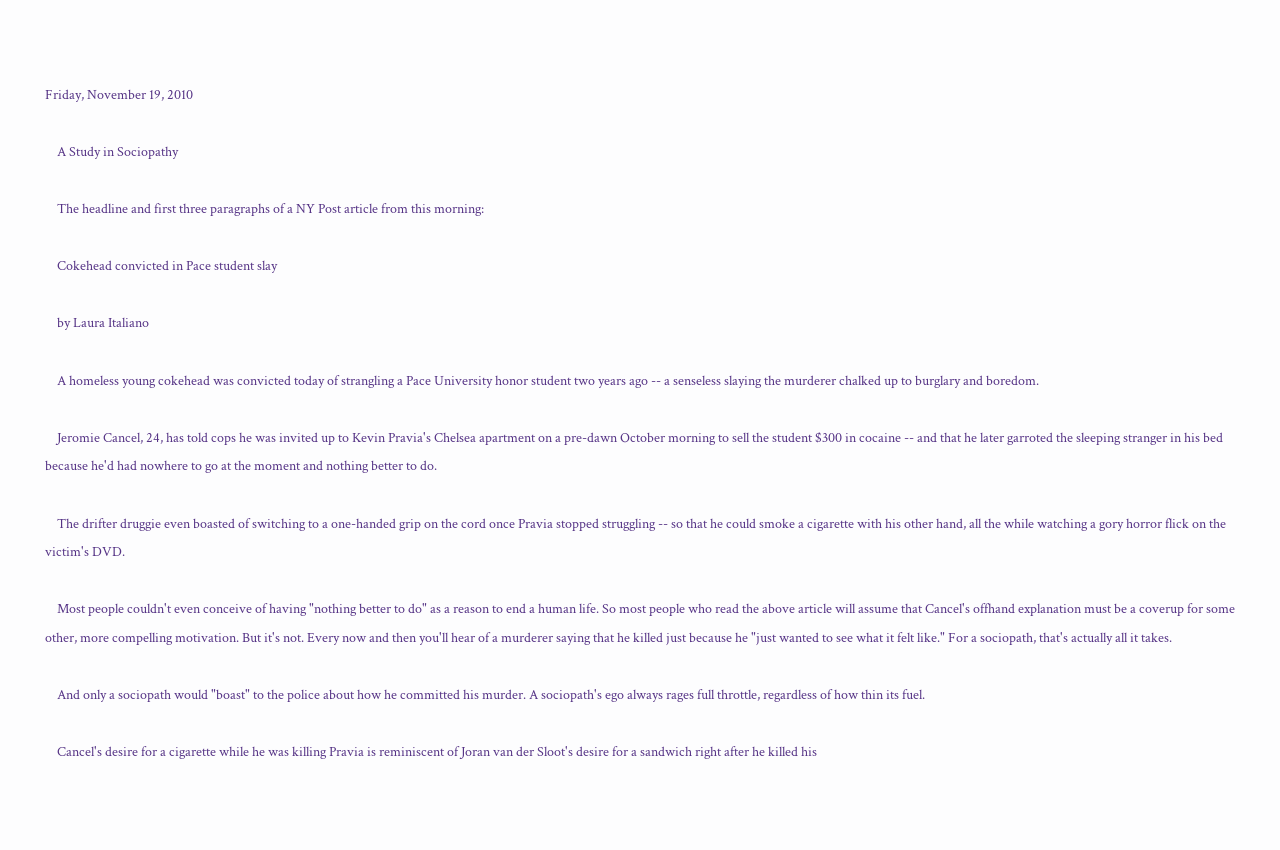Friday, November 19, 2010

    A Study in Sociopathy

    The headline and first three paragraphs of a NY Post article from this morning:

    Cokehead convicted in Pace student slay

    by Laura Italiano

    A homeless young cokehead was convicted today of strangling a Pace University honor student two years ago -- a senseless slaying the murderer chalked up to burglary and boredom.

    Jeromie Cancel, 24, has told cops he was invited up to Kevin Pravia's Chelsea apartment on a pre-dawn October morning to sell the student $300 in cocaine -- and that he later garroted the sleeping stranger in his bed because he'd had nowhere to go at the moment and nothing better to do.

    The drifter druggie even boasted of switching to a one-handed grip on the cord once Pravia stopped struggling -- so that he could smoke a cigarette with his other hand, all the while watching a gory horror flick on the victim's DVD.

    Most people couldn't even conceive of having "nothing better to do" as a reason to end a human life. So most people who read the above article will assume that Cancel's offhand explanation must be a coverup for some other, more compelling motivation. But it's not. Every now and then you'll hear of a murderer saying that he killed just because he "just wanted to see what it felt like." For a sociopath, that's actually all it takes.

    And only a sociopath would "boast" to the police about how he committed his murder. A sociopath's ego always rages full throttle, regardless of how thin its fuel.

    Cancel's desire for a cigarette while he was killing Pravia is reminiscent of Joran van der Sloot's desire for a sandwich right after he killed his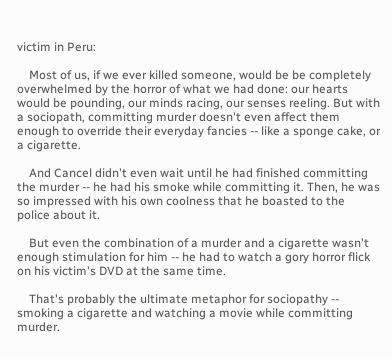victim in Peru:

    Most of us, if we ever killed someone, would be be completely overwhelmed by the horror of what we had done: our hearts would be pounding, our minds racing, our senses reeling. But with a sociopath, committing murder doesn't even affect them enough to override their everyday fancies -- like a sponge cake, or a cigarette.

    And Cancel didn't even wait until he had finished committing the murder -- he had his smoke while committing it. Then, he was so impressed with his own coolness that he boasted to the police about it.

    But even the combination of a murder and a cigarette wasn't enough stimulation for him -- he had to watch a gory horror flick on his victim's DVD at the same time.

    That's probably the ultimate metaphor for sociopathy -- smoking a cigarette and watching a movie while committing murder.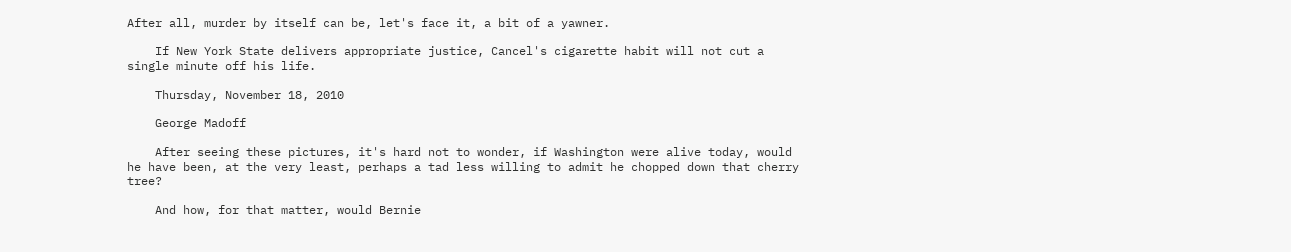After all, murder by itself can be, let's face it, a bit of a yawner.

    If New York State delivers appropriate justice, Cancel's cigarette habit will not cut a single minute off his life.

    Thursday, November 18, 2010

    George Madoff

    After seeing these pictures, it's hard not to wonder, if Washington were alive today, would he have been, at the very least, perhaps a tad less willing to admit he chopped down that cherry tree?

    And how, for that matter, would Bernie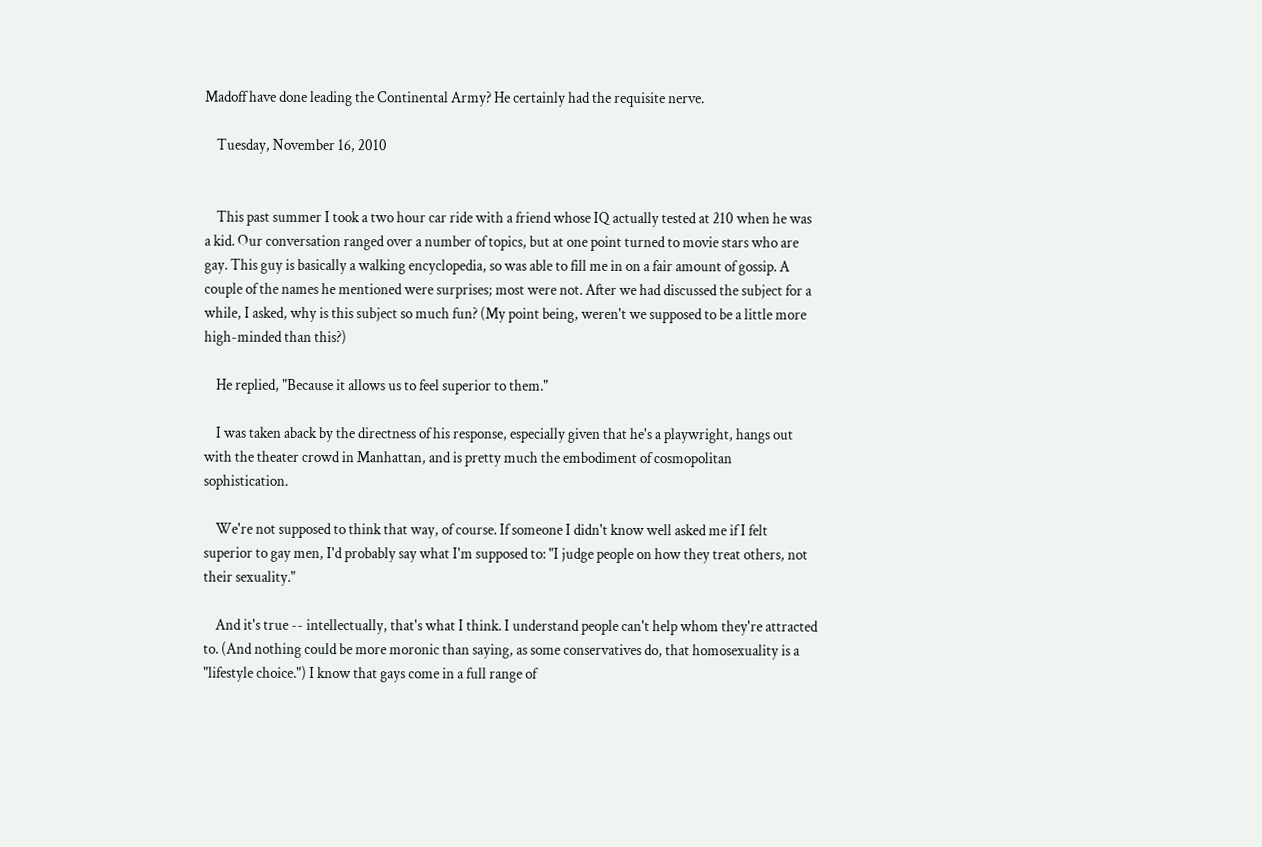Madoff have done leading the Continental Army? He certainly had the requisite nerve.

    Tuesday, November 16, 2010


    This past summer I took a two hour car ride with a friend whose IQ actually tested at 210 when he was a kid. Our conversation ranged over a number of topics, but at one point turned to movie stars who are gay. This guy is basically a walking encyclopedia, so was able to fill me in on a fair amount of gossip. A couple of the names he mentioned were surprises; most were not. After we had discussed the subject for a while, I asked, why is this subject so much fun? (My point being, weren't we supposed to be a little more high-minded than this?)

    He replied, "Because it allows us to feel superior to them."

    I was taken aback by the directness of his response, especially given that he's a playwright, hangs out with the theater crowd in Manhattan, and is pretty much the embodiment of cosmopolitan sophistication.

    We're not supposed to think that way, of course. If someone I didn't know well asked me if I felt superior to gay men, I'd probably say what I'm supposed to: "I judge people on how they treat others, not their sexuality."

    And it's true -- intellectually, that's what I think. I understand people can't help whom they're attracted to. (And nothing could be more moronic than saying, as some conservatives do, that homosexuality is a "lifestyle choice.") I know that gays come in a full range of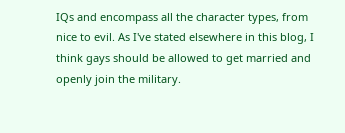IQs and encompass all the character types, from nice to evil. As I've stated elsewhere in this blog, I think gays should be allowed to get married and openly join the military.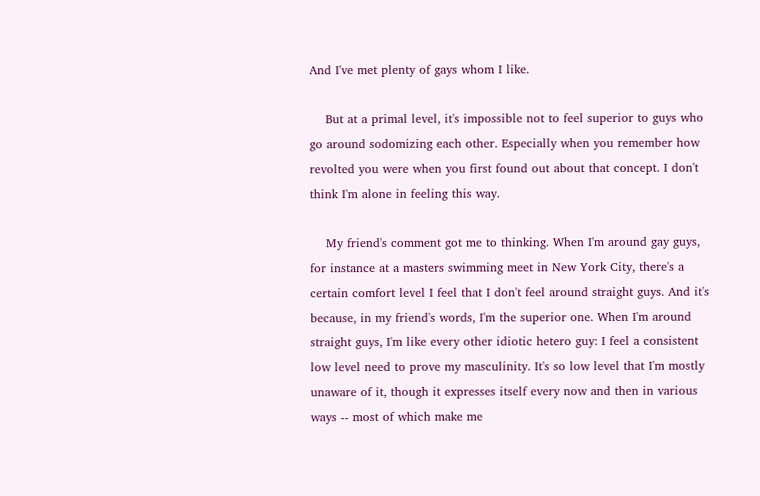And I've met plenty of gays whom I like.

    But at a primal level, it's impossible not to feel superior to guys who go around sodomizing each other. Especially when you remember how revolted you were when you first found out about that concept. I don't think I'm alone in feeling this way.

    My friend's comment got me to thinking. When I'm around gay guys, for instance at a masters swimming meet in New York City, there's a certain comfort level I feel that I don't feel around straight guys. And it's because, in my friend's words, I'm the superior one. When I'm around straight guys, I'm like every other idiotic hetero guy: I feel a consistent low level need to prove my masculinity. It's so low level that I'm mostly unaware of it, though it expresses itself every now and then in various ways -- most of which make me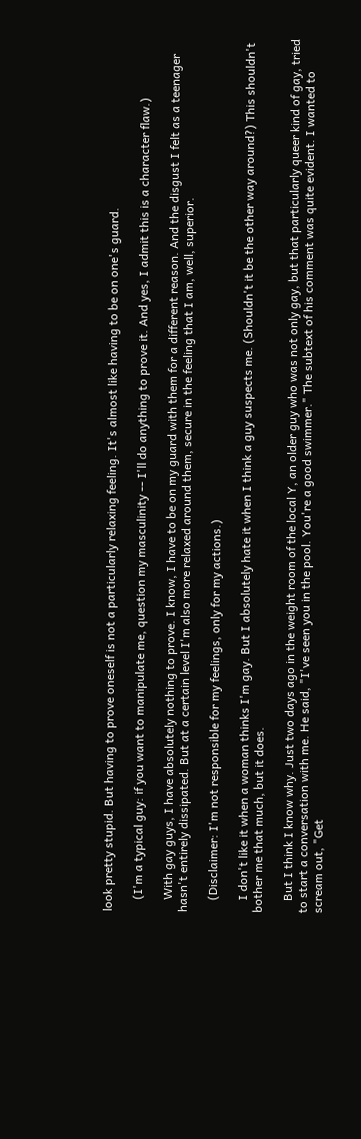look pretty stupid. But having to prove oneself is not a particularly relaxing feeling. It's almost like having to be on one's guard.

    (I'm a typical guy: if you want to manipulate me, question my masculinity -- I'll do anything to prove it. And yes, I admit this is a character flaw.)

    With gay guys, I have absolutely nothing to prove. I know, I have to be on my guard with them for a different reason. And the disgust I felt as a teenager hasn't entirely dissipated. But at a certain level I'm also more relaxed around them, secure in the feeling that I am, well, superior.

    (Disclaimer: I'm not responsible for my feelings, only for my actions.)

    I don't like it when a woman thinks I'm gay. But I absolutely hate it when I think a guy suspects me. (Shouldn't it be the other way around?) This shouldn't bother me that much, but it does.

    But I think I know why. Just two days ago in the weight room of the local Y, an older guy who was not only gay, but that particularly queer kind of gay, tried to start a conversation with me. He said, "I've seen you in the pool. You're a good swimmer." The subtext of his comment was quite evident. I wanted to scream out, "Get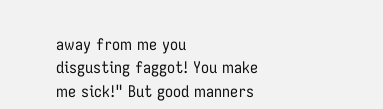away from me you disgusting faggot! You make me sick!" But good manners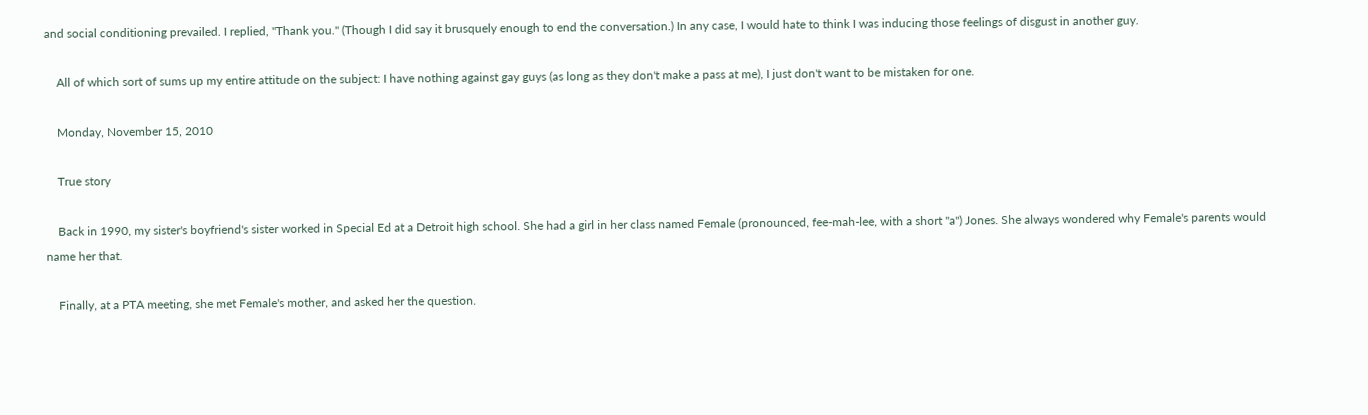and social conditioning prevailed. I replied, "Thank you." (Though I did say it brusquely enough to end the conversation.) In any case, I would hate to think I was inducing those feelings of disgust in another guy.

    All of which sort of sums up my entire attitude on the subject: I have nothing against gay guys (as long as they don't make a pass at me), I just don't want to be mistaken for one.

    Monday, November 15, 2010

    True story

    Back in 1990, my sister's boyfriend's sister worked in Special Ed at a Detroit high school. She had a girl in her class named Female (pronounced, fee-mah-lee, with a short "a") Jones. She always wondered why Female's parents would name her that.

    Finally, at a PTA meeting, she met Female's mother, and asked her the question.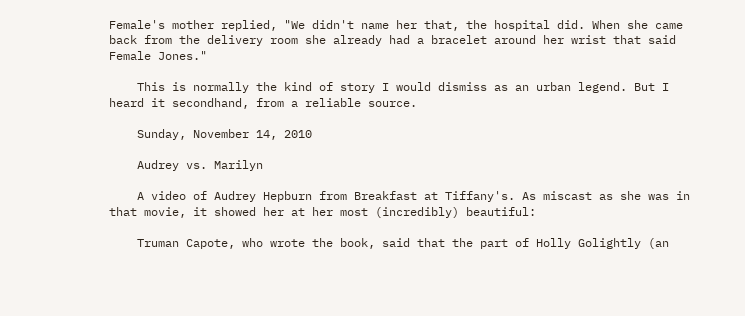Female's mother replied, "We didn't name her that, the hospital did. When she came back from the delivery room she already had a bracelet around her wrist that said Female Jones."

    This is normally the kind of story I would dismiss as an urban legend. But I heard it secondhand, from a reliable source.

    Sunday, November 14, 2010

    Audrey vs. Marilyn

    A video of Audrey Hepburn from Breakfast at Tiffany's. As miscast as she was in that movie, it showed her at her most (incredibly) beautiful:

    Truman Capote, who wrote the book, said that the part of Holly Golightly (an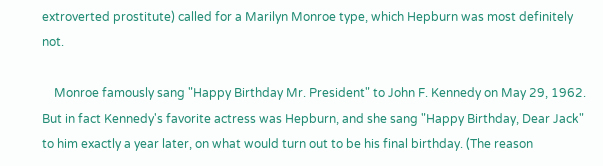extroverted prostitute) called for a Marilyn Monroe type, which Hepburn was most definitely not.

    Monroe famously sang "Happy Birthday Mr. President" to John F. Kennedy on May 29, 1962. But in fact Kennedy's favorite actress was Hepburn, and she sang "Happy Birthday, Dear Jack" to him exactly a year later, on what would turn out to be his final birthday. (The reason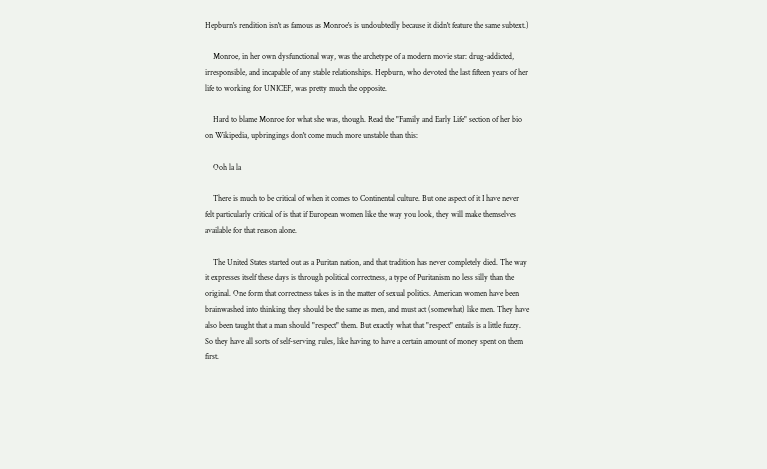Hepburn's rendition isn't as famous as Monroe's is undoubtedly because it didn't feature the same subtext.)

    Monroe, in her own dysfunctional way, was the archetype of a modern movie star: drug-addicted, irresponsible, and incapable of any stable relationships. Hepburn, who devoted the last fifteen years of her life to working for UNICEF, was pretty much the opposite.

    Hard to blame Monroe for what she was, though. Read the "Family and Early Life" section of her bio on Wikipedia, upbringings don't come much more unstable than this:

    Ooh la la

    There is much to be critical of when it comes to Continental culture. But one aspect of it I have never felt particularly critical of is that if European women like the way you look, they will make themselves available for that reason alone.

    The United States started out as a Puritan nation, and that tradition has never completely died. The way it expresses itself these days is through political correctness, a type of Puritanism no less silly than the original. One form that correctness takes is in the matter of sexual politics. American women have been brainwashed into thinking they should be the same as men, and must act (somewhat) like men. They have also been taught that a man should "respect" them. But exactly what that "respect" entails is a little fuzzy. So they have all sorts of self-serving rules, like having to have a certain amount of money spent on them first.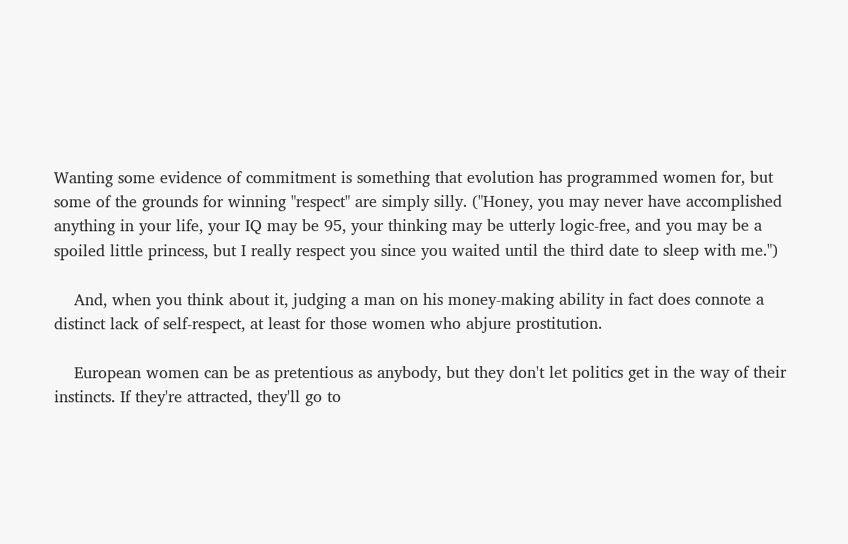Wanting some evidence of commitment is something that evolution has programmed women for, but some of the grounds for winning "respect" are simply silly. ("Honey, you may never have accomplished anything in your life, your IQ may be 95, your thinking may be utterly logic-free, and you may be a spoiled little princess, but I really respect you since you waited until the third date to sleep with me.")

    And, when you think about it, judging a man on his money-making ability in fact does connote a distinct lack of self-respect, at least for those women who abjure prostitution.

    European women can be as pretentious as anybody, but they don't let politics get in the way of their instincts. If they're attracted, they'll go to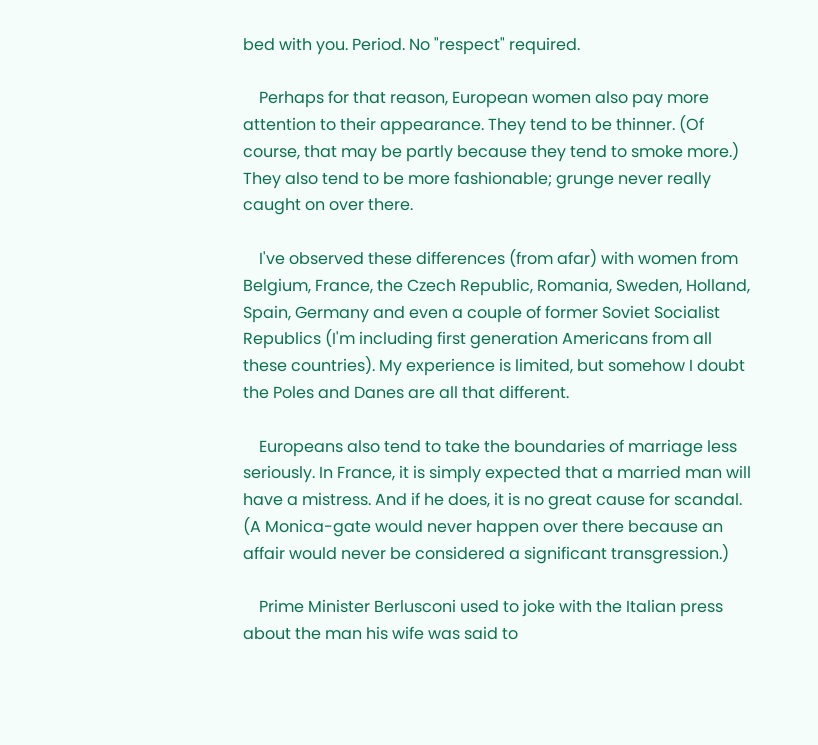bed with you. Period. No "respect" required.

    Perhaps for that reason, European women also pay more attention to their appearance. They tend to be thinner. (Of course, that may be partly because they tend to smoke more.) They also tend to be more fashionable; grunge never really caught on over there.

    I've observed these differences (from afar) with women from Belgium, France, the Czech Republic, Romania, Sweden, Holland, Spain, Germany and even a couple of former Soviet Socialist Republics (I'm including first generation Americans from all these countries). My experience is limited, but somehow I doubt the Poles and Danes are all that different.

    Europeans also tend to take the boundaries of marriage less seriously. In France, it is simply expected that a married man will have a mistress. And if he does, it is no great cause for scandal. (A Monica-gate would never happen over there because an affair would never be considered a significant transgression.)

    Prime Minister Berlusconi used to joke with the Italian press about the man his wife was said to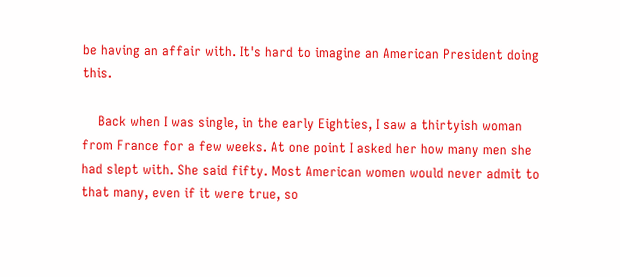be having an affair with. It's hard to imagine an American President doing this.

    Back when I was single, in the early Eighties, I saw a thirtyish woman from France for a few weeks. At one point I asked her how many men she had slept with. She said fifty. Most American women would never admit to that many, even if it were true, so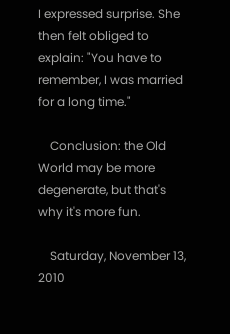I expressed surprise. She then felt obliged to explain: "You have to remember, I was married for a long time."

    Conclusion: the Old World may be more degenerate, but that's why it's more fun.

    Saturday, November 13, 2010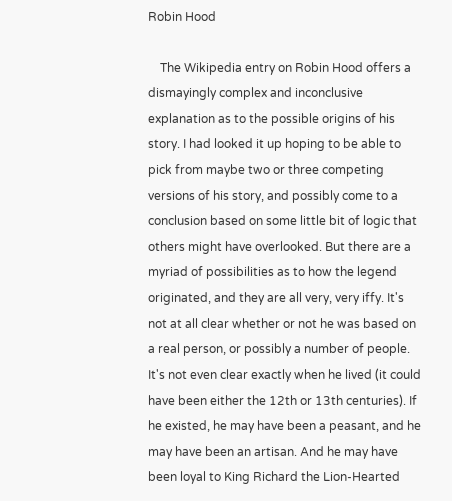Robin Hood

    The Wikipedia entry on Robin Hood offers a dismayingly complex and inconclusive explanation as to the possible origins of his story. I had looked it up hoping to be able to pick from maybe two or three competing versions of his story, and possibly come to a conclusion based on some little bit of logic that others might have overlooked. But there are a myriad of possibilities as to how the legend originated, and they are all very, very iffy. It's not at all clear whether or not he was based on a real person, or possibly a number of people. It's not even clear exactly when he lived (it could have been either the 12th or 13th centuries). If he existed, he may have been a peasant, and he may have been an artisan. And he may have been loyal to King Richard the Lion-Hearted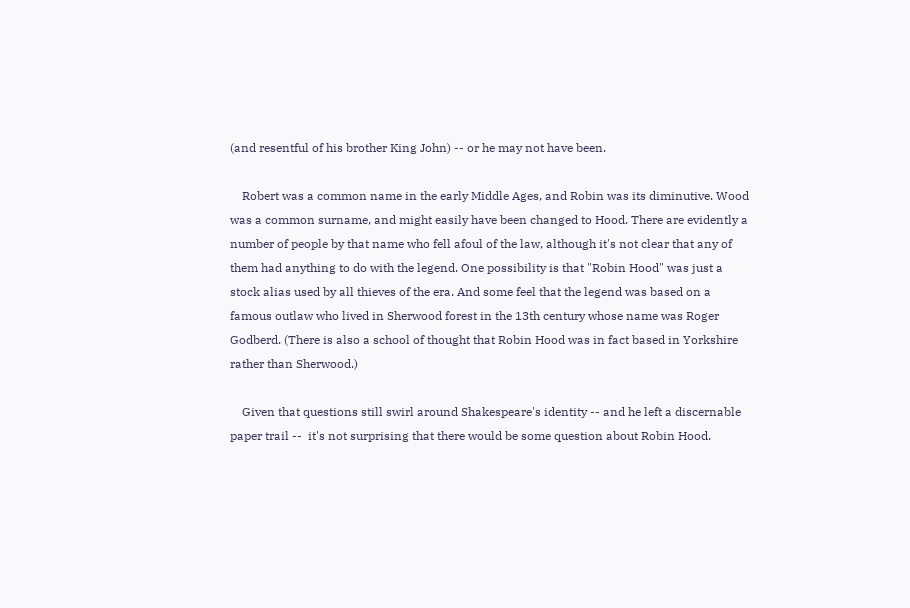(and resentful of his brother King John) -- or he may not have been.

    Robert was a common name in the early Middle Ages, and Robin was its diminutive. Wood was a common surname, and might easily have been changed to Hood. There are evidently a number of people by that name who fell afoul of the law, although it's not clear that any of them had anything to do with the legend. One possibility is that "Robin Hood" was just a stock alias used by all thieves of the era. And some feel that the legend was based on a famous outlaw who lived in Sherwood forest in the 13th century whose name was Roger Godberd. (There is also a school of thought that Robin Hood was in fact based in Yorkshire rather than Sherwood.)

    Given that questions still swirl around Shakespeare's identity -- and he left a discernable paper trail --  it's not surprising that there would be some question about Robin Hood.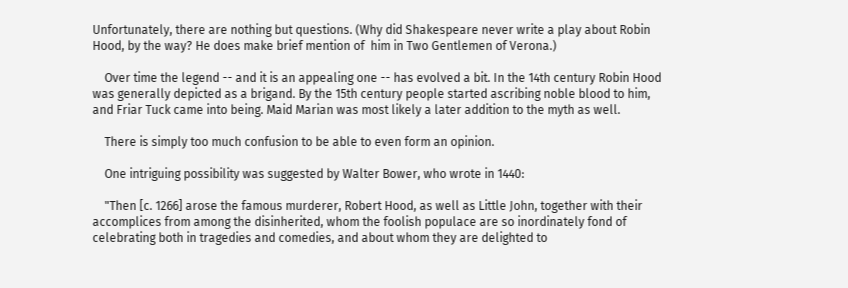Unfortunately, there are nothing but questions. (Why did Shakespeare never write a play about Robin Hood, by the way? He does make brief mention of  him in Two Gentlemen of Verona.)

    Over time the legend -- and it is an appealing one -- has evolved a bit. In the 14th century Robin Hood was generally depicted as a brigand. By the 15th century people started ascribing noble blood to him, and Friar Tuck came into being. Maid Marian was most likely a later addition to the myth as well.

    There is simply too much confusion to be able to even form an opinion.

    One intriguing possibility was suggested by Walter Bower, who wrote in 1440:

    "Then [c. 1266] arose the famous murderer, Robert Hood, as well as Little John, together with their accomplices from among the disinherited, whom the foolish populace are so inordinately fond of celebrating both in tragedies and comedies, and about whom they are delighted to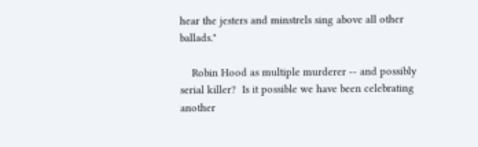hear the jesters and minstrels sing above all other ballads."

    Robin Hood as multiple murderer -- and possibly serial killer?  Is it possible we have been celebrating another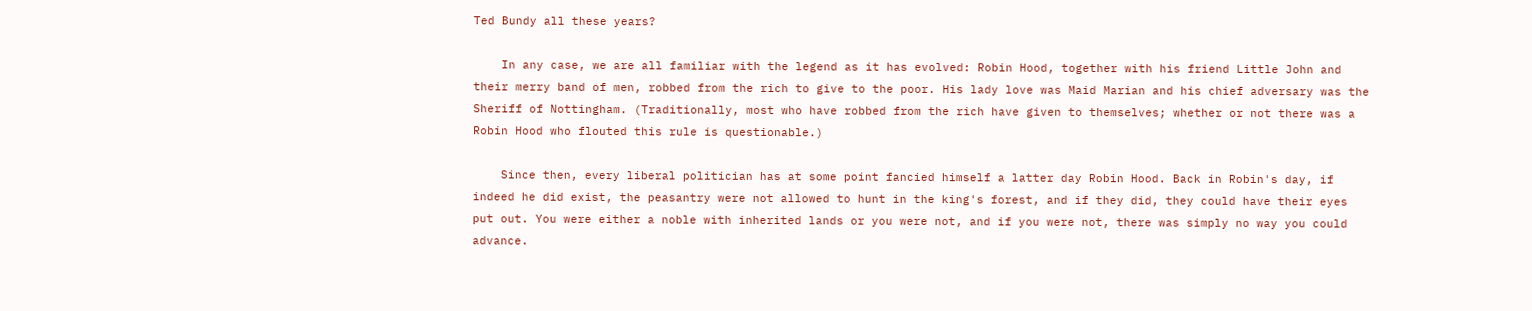Ted Bundy all these years?

    In any case, we are all familiar with the legend as it has evolved: Robin Hood, together with his friend Little John and their merry band of men, robbed from the rich to give to the poor. His lady love was Maid Marian and his chief adversary was the Sheriff of Nottingham. (Traditionally, most who have robbed from the rich have given to themselves; whether or not there was a Robin Hood who flouted this rule is questionable.)

    Since then, every liberal politician has at some point fancied himself a latter day Robin Hood. Back in Robin's day, if indeed he did exist, the peasantry were not allowed to hunt in the king's forest, and if they did, they could have their eyes put out. You were either a noble with inherited lands or you were not, and if you were not, there was simply no way you could advance.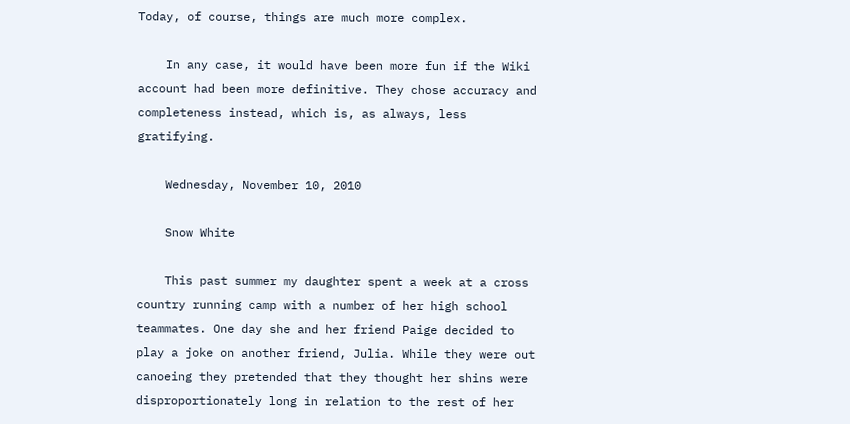Today, of course, things are much more complex.

    In any case, it would have been more fun if the Wiki account had been more definitive. They chose accuracy and completeness instead, which is, as always, less gratifying.

    Wednesday, November 10, 2010

    Snow White

    This past summer my daughter spent a week at a cross country running camp with a number of her high school teammates. One day she and her friend Paige decided to play a joke on another friend, Julia. While they were out canoeing they pretended that they thought her shins were disproportionately long in relation to the rest of her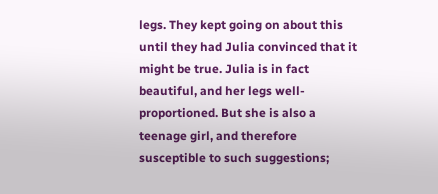legs. They kept going on about this until they had Julia convinced that it might be true. Julia is in fact beautiful, and her legs well-proportioned. But she is also a teenage girl, and therefore susceptible to such suggestions;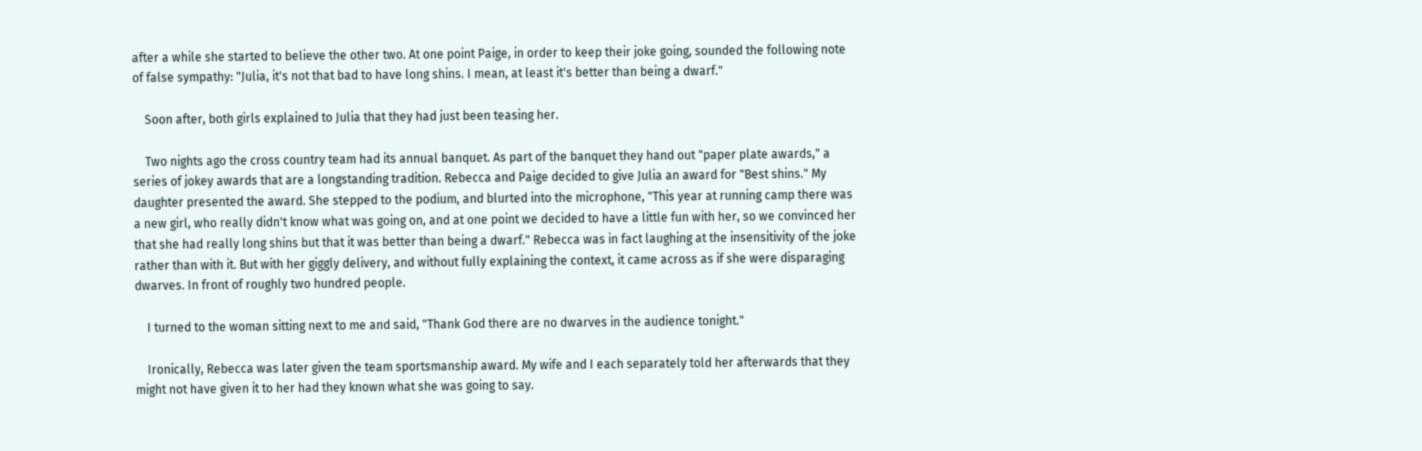after a while she started to believe the other two. At one point Paige, in order to keep their joke going, sounded the following note of false sympathy: "Julia, it's not that bad to have long shins. I mean, at least it's better than being a dwarf."

    Soon after, both girls explained to Julia that they had just been teasing her.

    Two nights ago the cross country team had its annual banquet. As part of the banquet they hand out "paper plate awards," a series of jokey awards that are a longstanding tradition. Rebecca and Paige decided to give Julia an award for "Best shins." My daughter presented the award. She stepped to the podium, and blurted into the microphone, "This year at running camp there was a new girl, who really didn't know what was going on, and at one point we decided to have a little fun with her, so we convinced her that she had really long shins but that it was better than being a dwarf." Rebecca was in fact laughing at the insensitivity of the joke rather than with it. But with her giggly delivery, and without fully explaining the context, it came across as if she were disparaging dwarves. In front of roughly two hundred people.

    I turned to the woman sitting next to me and said, "Thank God there are no dwarves in the audience tonight."

    Ironically, Rebecca was later given the team sportsmanship award. My wife and I each separately told her afterwards that they might not have given it to her had they known what she was going to say.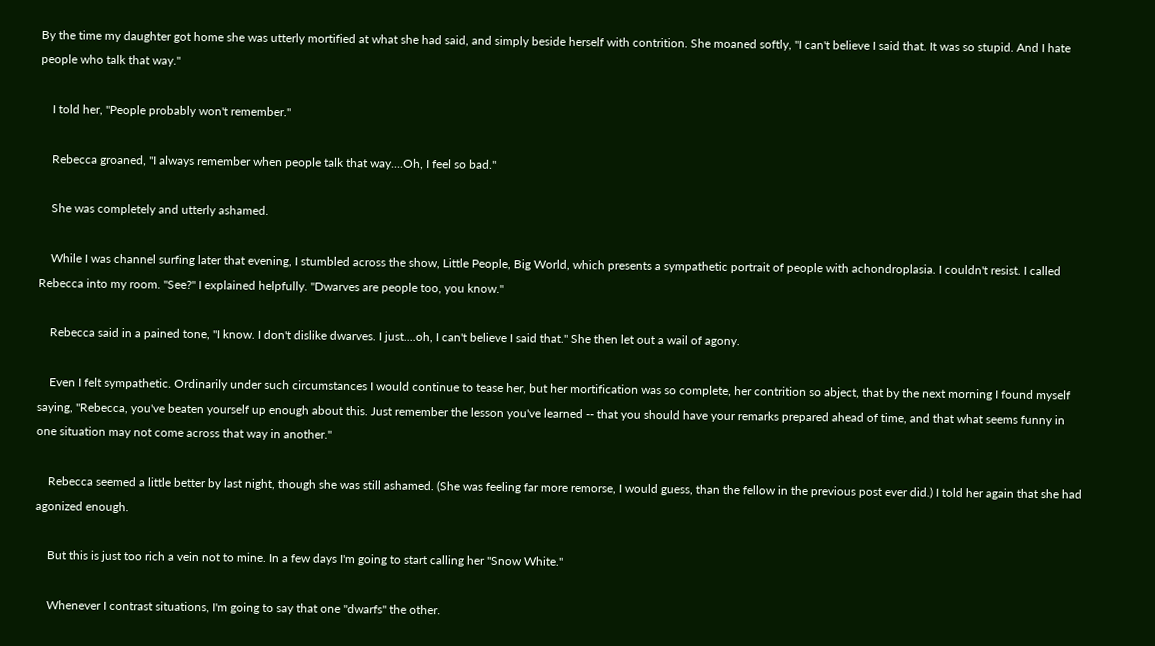By the time my daughter got home she was utterly mortified at what she had said, and simply beside herself with contrition. She moaned softly, "I can't believe I said that. It was so stupid. And I hate people who talk that way."

    I told her, "People probably won't remember."

    Rebecca groaned, "I always remember when people talk that way....Oh, I feel so bad."

    She was completely and utterly ashamed.

    While I was channel surfing later that evening, I stumbled across the show, Little People, Big World, which presents a sympathetic portrait of people with achondroplasia. I couldn't resist. I called Rebecca into my room. "See?" I explained helpfully. "Dwarves are people too, you know."

    Rebecca said in a pained tone, "I know. I don't dislike dwarves. I just....oh, I can't believe I said that." She then let out a wail of agony.

    Even I felt sympathetic. Ordinarily under such circumstances I would continue to tease her, but her mortification was so complete, her contrition so abject, that by the next morning I found myself saying, "Rebecca, you've beaten yourself up enough about this. Just remember the lesson you've learned -- that you should have your remarks prepared ahead of time, and that what seems funny in one situation may not come across that way in another."

    Rebecca seemed a little better by last night, though she was still ashamed. (She was feeling far more remorse, I would guess, than the fellow in the previous post ever did.) I told her again that she had agonized enough.

    But this is just too rich a vein not to mine. In a few days I'm going to start calling her "Snow White."

    Whenever I contrast situations, I'm going to say that one "dwarfs" the other.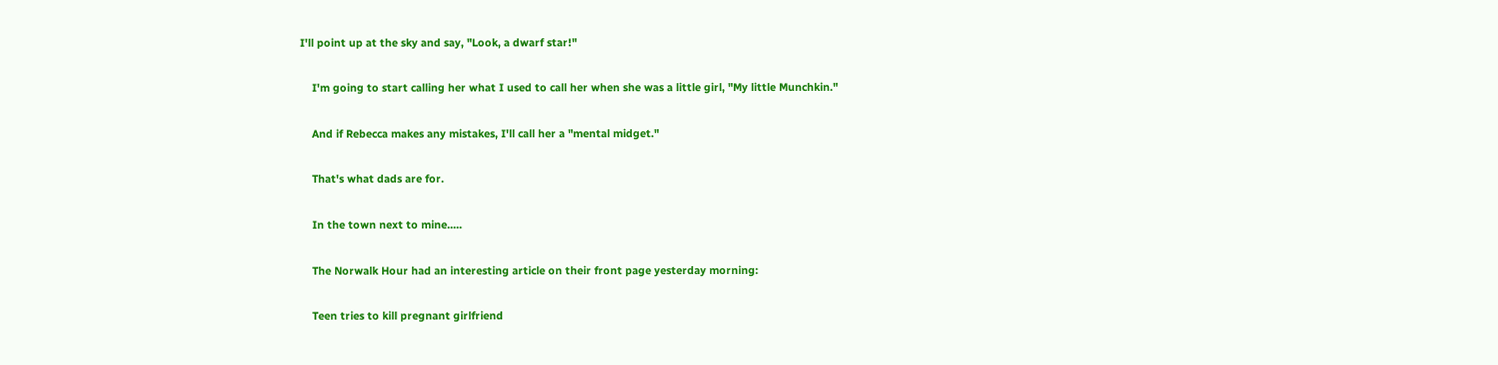I'll point up at the sky and say, "Look, a dwarf star!"

    I'm going to start calling her what I used to call her when she was a little girl, "My little Munchkin."

    And if Rebecca makes any mistakes, I'll call her a "mental midget."

    That's what dads are for.

    In the town next to mine.....

    The Norwalk Hour had an interesting article on their front page yesterday morning:

    Teen tries to kill pregnant girlfriend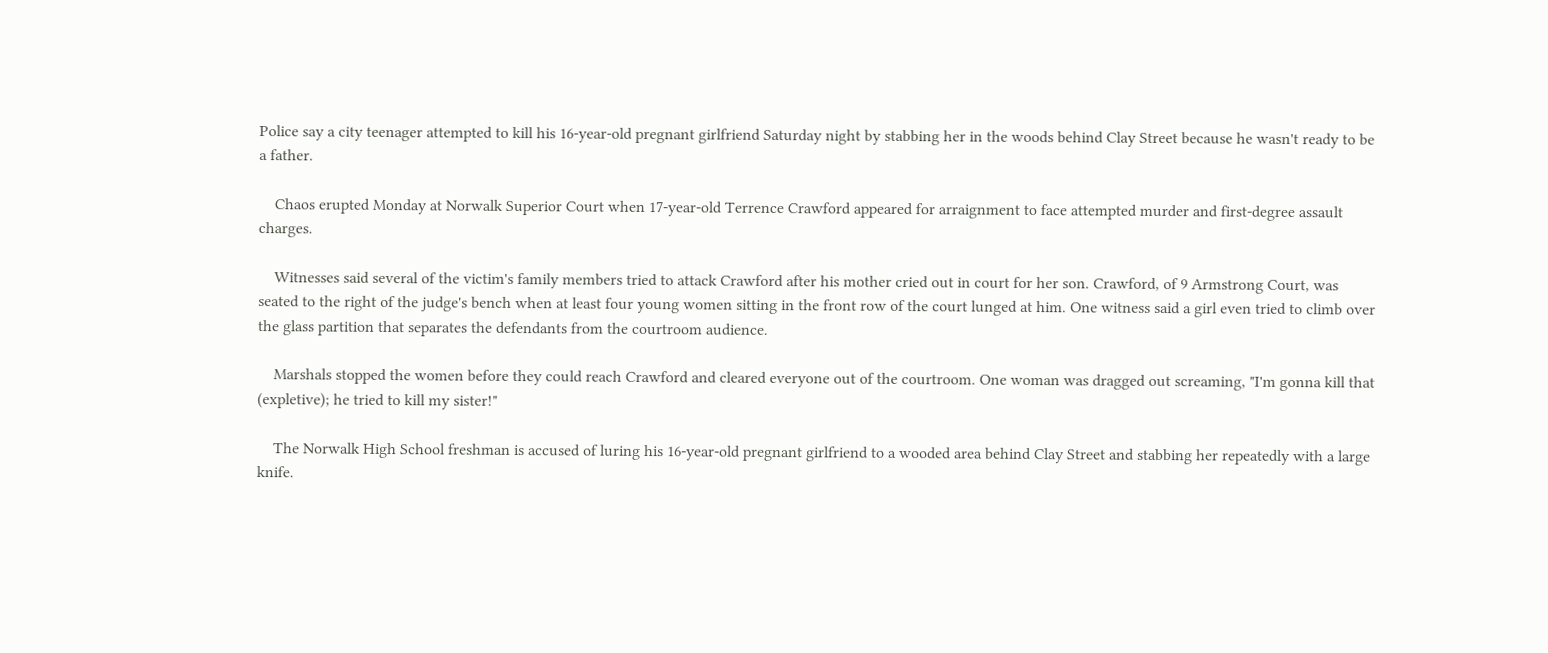Police say a city teenager attempted to kill his 16-year-old pregnant girlfriend Saturday night by stabbing her in the woods behind Clay Street because he wasn't ready to be a father.

    Chaos erupted Monday at Norwalk Superior Court when 17-year-old Terrence Crawford appeared for arraignment to face attempted murder and first-degree assault charges.

    Witnesses said several of the victim's family members tried to attack Crawford after his mother cried out in court for her son. Crawford, of 9 Armstrong Court, was seated to the right of the judge's bench when at least four young women sitting in the front row of the court lunged at him. One witness said a girl even tried to climb over the glass partition that separates the defendants from the courtroom audience.

    Marshals stopped the women before they could reach Crawford and cleared everyone out of the courtroom. One woman was dragged out screaming, "I'm gonna kill that (expletive); he tried to kill my sister!"

    The Norwalk High School freshman is accused of luring his 16-year-old pregnant girlfriend to a wooded area behind Clay Street and stabbing her repeatedly with a large knife.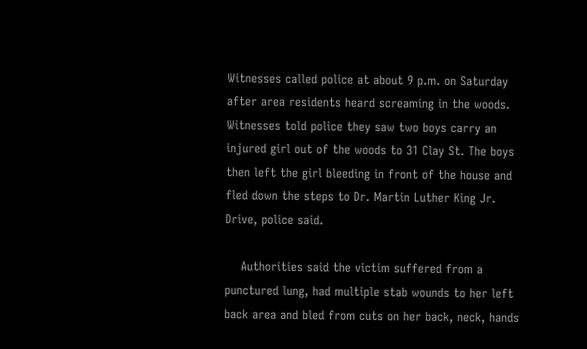Witnesses called police at about 9 p.m. on Saturday after area residents heard screaming in the woods. Witnesses told police they saw two boys carry an injured girl out of the woods to 31 Clay St. The boys then left the girl bleeding in front of the house and fled down the steps to Dr. Martin Luther King Jr. Drive, police said.

    Authorities said the victim suffered from a punctured lung, had multiple stab wounds to her left back area and bled from cuts on her back, neck, hands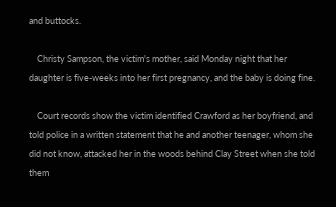and buttocks.

    Christy Sampson, the victim's mother, said Monday night that her daughter is five-weeks into her first pregnancy, and the baby is doing fine.

    Court records show the victim identified Crawford as her boyfriend, and told police in a written statement that he and another teenager, whom she did not know, attacked her in the woods behind Clay Street when she told them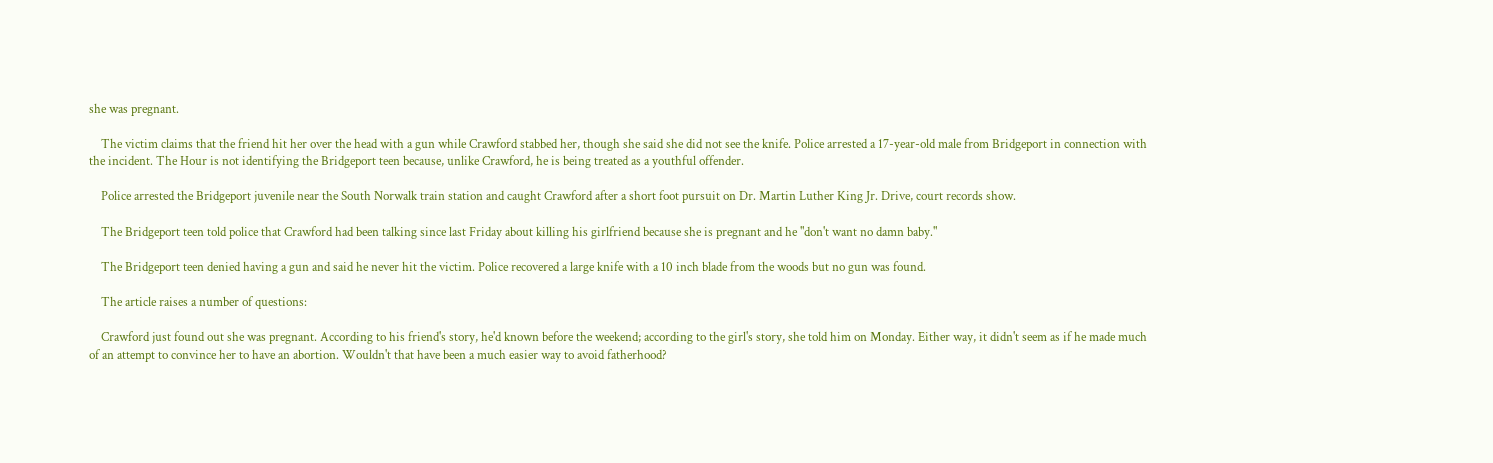she was pregnant.

    The victim claims that the friend hit her over the head with a gun while Crawford stabbed her, though she said she did not see the knife. Police arrested a 17-year-old male from Bridgeport in connection with the incident. The Hour is not identifying the Bridgeport teen because, unlike Crawford, he is being treated as a youthful offender.

    Police arrested the Bridgeport juvenile near the South Norwalk train station and caught Crawford after a short foot pursuit on Dr. Martin Luther King Jr. Drive, court records show.

    The Bridgeport teen told police that Crawford had been talking since last Friday about killing his girlfriend because she is pregnant and he "don't want no damn baby."

    The Bridgeport teen denied having a gun and said he never hit the victim. Police recovered a large knife with a 10 inch blade from the woods but no gun was found.

    The article raises a number of questions:

    Crawford just found out she was pregnant. According to his friend's story, he'd known before the weekend; according to the girl's story, she told him on Monday. Either way, it didn't seem as if he made much of an attempt to convince her to have an abortion. Wouldn't that have been a much easier way to avoid fatherhood?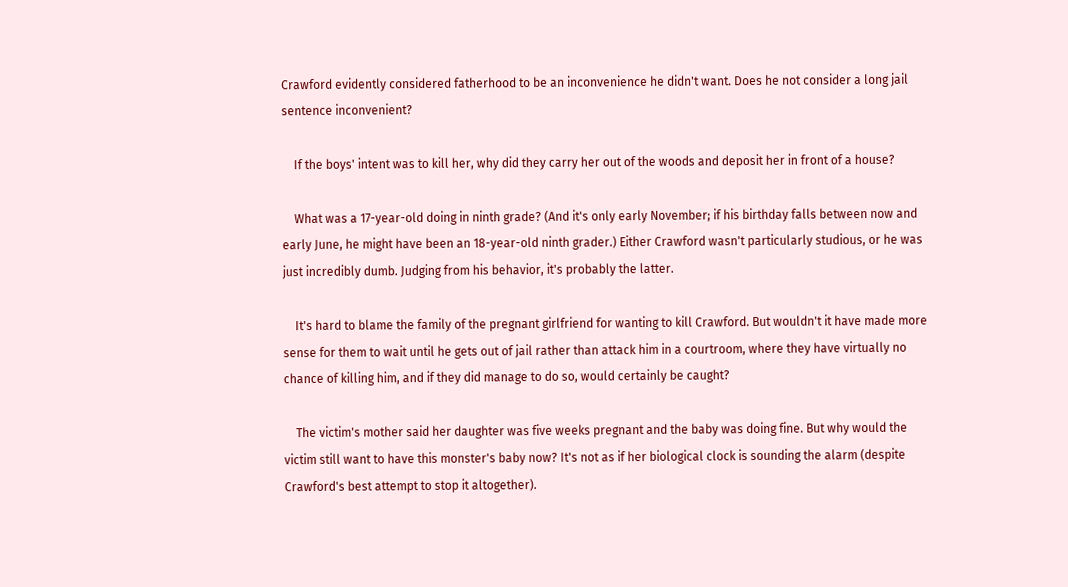Crawford evidently considered fatherhood to be an inconvenience he didn't want. Does he not consider a long jail sentence inconvenient?

    If the boys' intent was to kill her, why did they carry her out of the woods and deposit her in front of a house?

    What was a 17-year-old doing in ninth grade? (And it's only early November; if his birthday falls between now and early June, he might have been an 18-year-old ninth grader.) Either Crawford wasn't particularly studious, or he was just incredibly dumb. Judging from his behavior, it's probably the latter.

    It's hard to blame the family of the pregnant girlfriend for wanting to kill Crawford. But wouldn't it have made more sense for them to wait until he gets out of jail rather than attack him in a courtroom, where they have virtually no chance of killing him, and if they did manage to do so, would certainly be caught?

    The victim's mother said her daughter was five weeks pregnant and the baby was doing fine. But why would the victim still want to have this monster's baby now? It's not as if her biological clock is sounding the alarm (despite Crawford's best attempt to stop it altogether).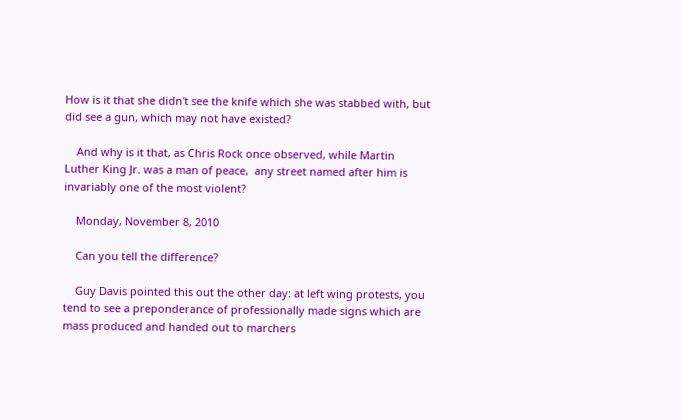How is it that she didn't see the knife which she was stabbed with, but did see a gun, which may not have existed?

    And why is it that, as Chris Rock once observed, while Martin Luther King Jr. was a man of peace,  any street named after him is invariably one of the most violent?

    Monday, November 8, 2010

    Can you tell the difference?

    Guy Davis pointed this out the other day: at left wing protests, you tend to see a preponderance of professionally made signs which are mass produced and handed out to marchers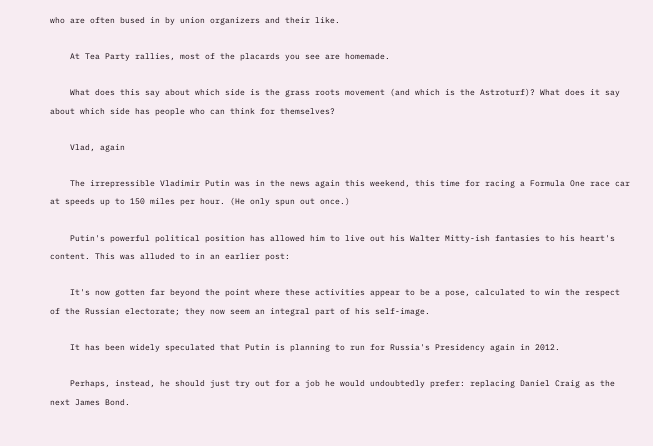who are often bused in by union organizers and their like.

    At Tea Party rallies, most of the placards you see are homemade.

    What does this say about which side is the grass roots movement (and which is the Astroturf)? What does it say about which side has people who can think for themselves?

    Vlad, again

    The irrepressible Vladimir Putin was in the news again this weekend, this time for racing a Formula One race car at speeds up to 150 miles per hour. (He only spun out once.)

    Putin's powerful political position has allowed him to live out his Walter Mitty-ish fantasies to his heart's content. This was alluded to in an earlier post:

    It's now gotten far beyond the point where these activities appear to be a pose, calculated to win the respect of the Russian electorate; they now seem an integral part of his self-image.

    It has been widely speculated that Putin is planning to run for Russia's Presidency again in 2012.

    Perhaps, instead, he should just try out for a job he would undoubtedly prefer: replacing Daniel Craig as the next James Bond.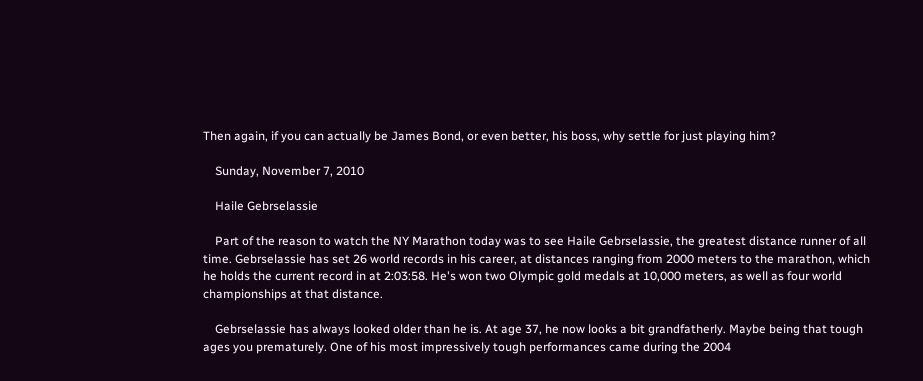Then again, if you can actually be James Bond, or even better, his boss, why settle for just playing him?

    Sunday, November 7, 2010

    Haile Gebrselassie

    Part of the reason to watch the NY Marathon today was to see Haile Gebrselassie, the greatest distance runner of all time. Gebrselassie has set 26 world records in his career, at distances ranging from 2000 meters to the marathon, which he holds the current record in at 2:03:58. He's won two Olympic gold medals at 10,000 meters, as well as four world championships at that distance.

    Gebrselassie has always looked older than he is. At age 37, he now looks a bit grandfatherly. Maybe being that tough ages you prematurely. One of his most impressively tough performances came during the 2004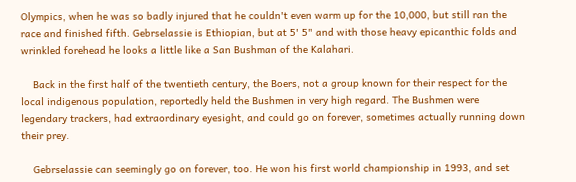Olympics, when he was so badly injured that he couldn't even warm up for the 10,000, but still ran the race and finished fifth. Gebrselassie is Ethiopian, but at 5' 5" and with those heavy epicanthic folds and wrinkled forehead he looks a little like a San Bushman of the Kalahari.

    Back in the first half of the twentieth century, the Boers, not a group known for their respect for the local indigenous population, reportedly held the Bushmen in very high regard. The Bushmen were legendary trackers, had extraordinary eyesight, and could go on forever, sometimes actually running down their prey.

    Gebrselassie can seemingly go on forever, too. He won his first world championship in 1993, and set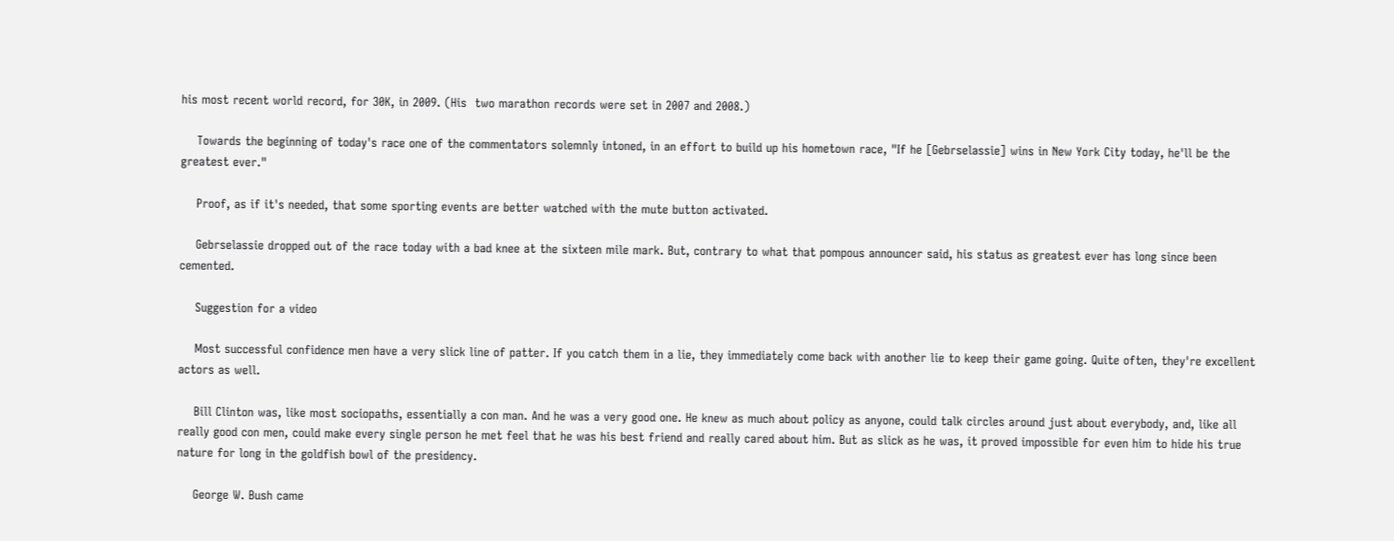his most recent world record, for 30K, in 2009. (His  two marathon records were set in 2007 and 2008.)

    Towards the beginning of today's race one of the commentators solemnly intoned, in an effort to build up his hometown race, "If he [Gebrselassie] wins in New York City today, he'll be the greatest ever."

    Proof, as if it's needed, that some sporting events are better watched with the mute button activated.

    Gebrselassie dropped out of the race today with a bad knee at the sixteen mile mark. But, contrary to what that pompous announcer said, his status as greatest ever has long since been cemented.

    Suggestion for a video

    Most successful confidence men have a very slick line of patter. If you catch them in a lie, they immediately come back with another lie to keep their game going. Quite often, they're excellent actors as well.

    Bill Clinton was, like most sociopaths, essentially a con man. And he was a very good one. He knew as much about policy as anyone, could talk circles around just about everybody, and, like all really good con men, could make every single person he met feel that he was his best friend and really cared about him. But as slick as he was, it proved impossible for even him to hide his true nature for long in the goldfish bowl of the presidency.

    George W. Bush came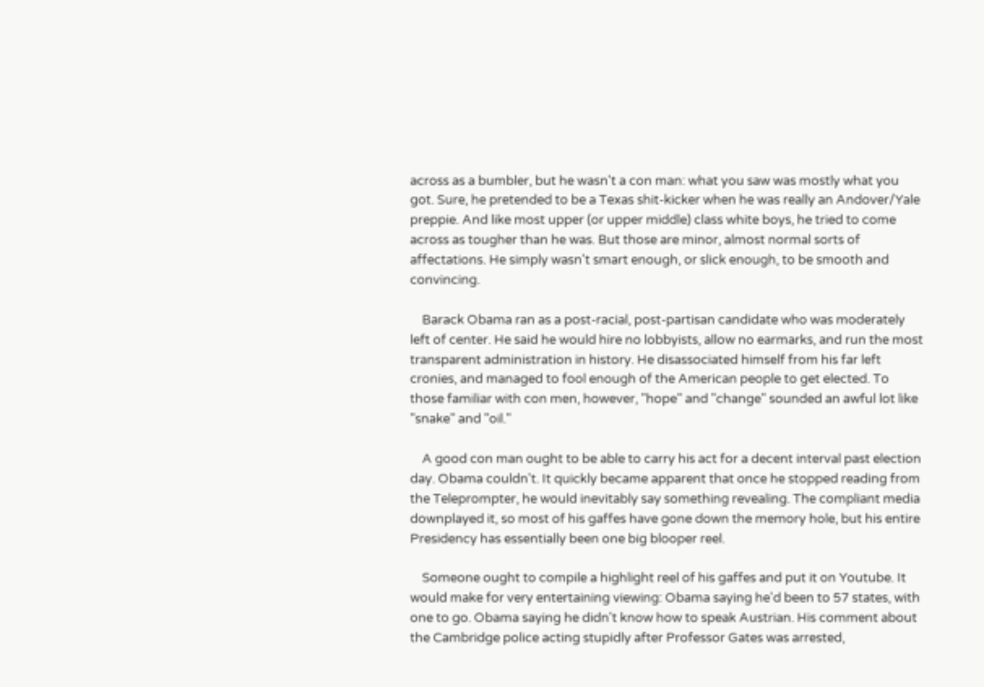across as a bumbler, but he wasn't a con man: what you saw was mostly what you got. Sure, he pretended to be a Texas shit-kicker when he was really an Andover/Yale preppie. And like most upper (or upper middle) class white boys, he tried to come across as tougher than he was. But those are minor, almost normal sorts of affectations. He simply wasn't smart enough, or slick enough, to be smooth and convincing.

    Barack Obama ran as a post-racial, post-partisan candidate who was moderately left of center. He said he would hire no lobbyists, allow no earmarks, and run the most transparent administration in history. He disassociated himself from his far left cronies, and managed to fool enough of the American people to get elected. To those familiar with con men, however, "hope" and "change" sounded an awful lot like "snake" and "oil."

    A good con man ought to be able to carry his act for a decent interval past election day. Obama couldn't. It quickly became apparent that once he stopped reading from the Teleprompter, he would inevitably say something revealing. The compliant media downplayed it, so most of his gaffes have gone down the memory hole, but his entire Presidency has essentially been one big blooper reel.

    Someone ought to compile a highlight reel of his gaffes and put it on Youtube. It would make for very entertaining viewing: Obama saying he'd been to 57 states, with one to go. Obama saying he didn't know how to speak Austrian. His comment about the Cambridge police acting stupidly after Professor Gates was arrested,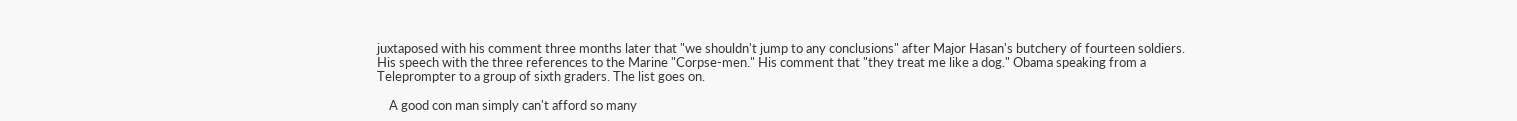juxtaposed with his comment three months later that "we shouldn't jump to any conclusions" after Major Hasan's butchery of fourteen soldiers. His speech with the three references to the Marine "Corpse-men." His comment that "they treat me like a dog." Obama speaking from a Teleprompter to a group of sixth graders. The list goes on.

    A good con man simply can't afford so many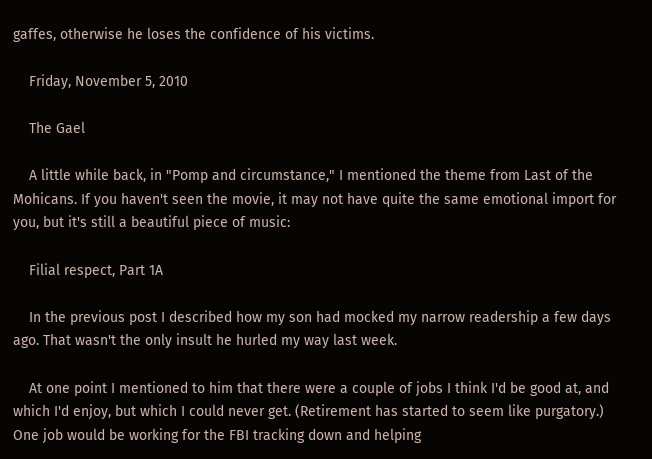gaffes, otherwise he loses the confidence of his victims.

    Friday, November 5, 2010

    The Gael

    A little while back, in "Pomp and circumstance," I mentioned the theme from Last of the Mohicans. If you haven't seen the movie, it may not have quite the same emotional import for you, but it's still a beautiful piece of music:

    Filial respect, Part 1A

    In the previous post I described how my son had mocked my narrow readership a few days ago. That wasn't the only insult he hurled my way last week.

    At one point I mentioned to him that there were a couple of jobs I think I'd be good at, and which I'd enjoy, but which I could never get. (Retirement has started to seem like purgatory.) One job would be working for the FBI tracking down and helping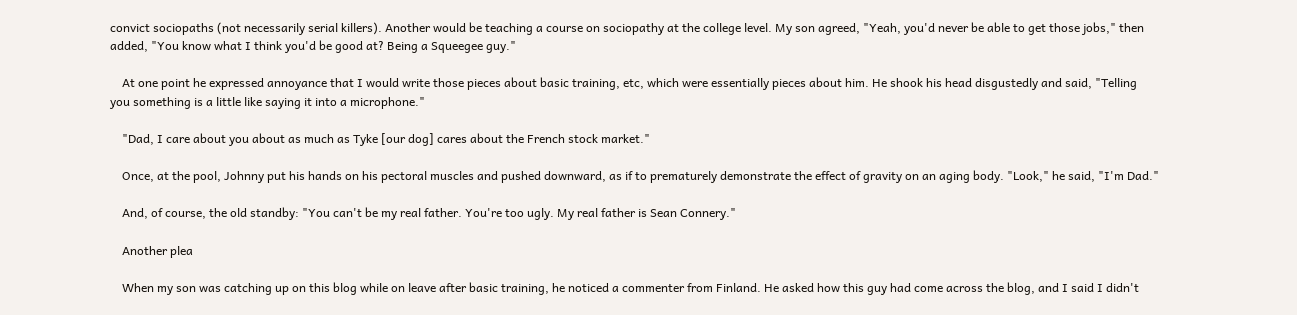convict sociopaths (not necessarily serial killers). Another would be teaching a course on sociopathy at the college level. My son agreed, "Yeah, you'd never be able to get those jobs," then added, "You know what I think you'd be good at? Being a Squeegee guy."

    At one point he expressed annoyance that I would write those pieces about basic training, etc, which were essentially pieces about him. He shook his head disgustedly and said, "Telling you something is a little like saying it into a microphone."

    "Dad, I care about you about as much as Tyke [our dog] cares about the French stock market."

    Once, at the pool, Johnny put his hands on his pectoral muscles and pushed downward, as if to prematurely demonstrate the effect of gravity on an aging body. "Look," he said, "I'm Dad."

    And, of course, the old standby: "You can't be my real father. You're too ugly. My real father is Sean Connery."

    Another plea

    When my son was catching up on this blog while on leave after basic training, he noticed a commenter from Finland. He asked how this guy had come across the blog, and I said I didn't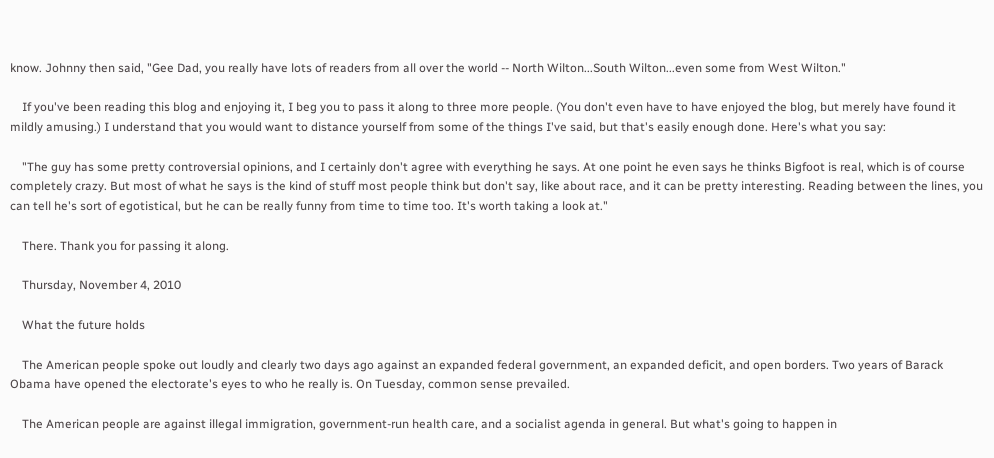know. Johnny then said, "Gee Dad, you really have lots of readers from all over the world -- North Wilton...South Wilton...even some from West Wilton."

    If you've been reading this blog and enjoying it, I beg you to pass it along to three more people. (You don't even have to have enjoyed the blog, but merely have found it mildly amusing.) I understand that you would want to distance yourself from some of the things I've said, but that's easily enough done. Here's what you say:

    "The guy has some pretty controversial opinions, and I certainly don't agree with everything he says. At one point he even says he thinks Bigfoot is real, which is of course completely crazy. But most of what he says is the kind of stuff most people think but don't say, like about race, and it can be pretty interesting. Reading between the lines, you can tell he's sort of egotistical, but he can be really funny from time to time too. It's worth taking a look at."

    There. Thank you for passing it along.

    Thursday, November 4, 2010

    What the future holds

    The American people spoke out loudly and clearly two days ago against an expanded federal government, an expanded deficit, and open borders. Two years of Barack Obama have opened the electorate's eyes to who he really is. On Tuesday, common sense prevailed.

    The American people are against illegal immigration, government-run health care, and a socialist agenda in general. But what's going to happen in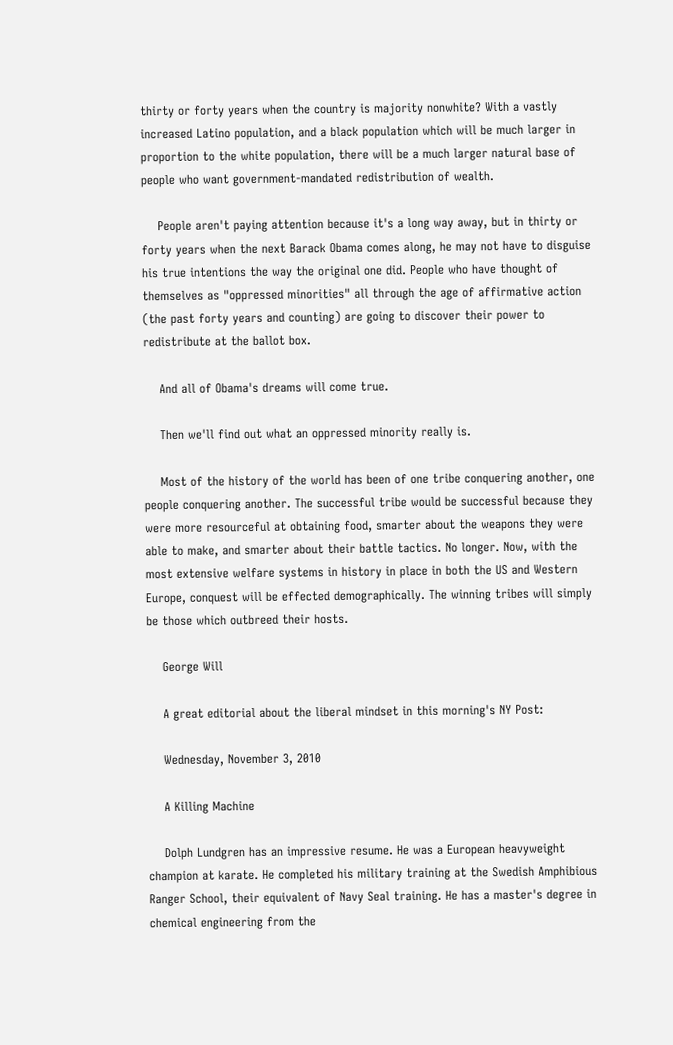thirty or forty years when the country is majority nonwhite? With a vastly increased Latino population, and a black population which will be much larger in proportion to the white population, there will be a much larger natural base of people who want government-mandated redistribution of wealth.

    People aren't paying attention because it's a long way away, but in thirty or forty years when the next Barack Obama comes along, he may not have to disguise his true intentions the way the original one did. People who have thought of themselves as "oppressed minorities" all through the age of affirmative action (the past forty years and counting) are going to discover their power to redistribute at the ballot box.

    And all of Obama's dreams will come true.

    Then we'll find out what an oppressed minority really is.

    Most of the history of the world has been of one tribe conquering another, one people conquering another. The successful tribe would be successful because they were more resourceful at obtaining food, smarter about the weapons they were able to make, and smarter about their battle tactics. No longer. Now, with the most extensive welfare systems in history in place in both the US and Western Europe, conquest will be effected demographically. The winning tribes will simply be those which outbreed their hosts.

    George Will

    A great editorial about the liberal mindset in this morning's NY Post:

    Wednesday, November 3, 2010

    A Killing Machine

    Dolph Lundgren has an impressive resume. He was a European heavyweight champion at karate. He completed his military training at the Swedish Amphibious Ranger School, their equivalent of Navy Seal training. He has a master's degree in chemical engineering from the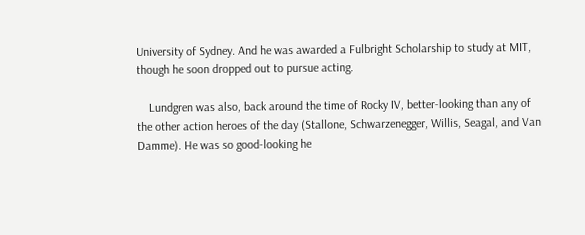University of Sydney. And he was awarded a Fulbright Scholarship to study at MIT, though he soon dropped out to pursue acting.

    Lundgren was also, back around the time of Rocky IV, better-looking than any of the other action heroes of the day (Stallone, Schwarzenegger, Willis, Seagal, and Van Damme). He was so good-looking he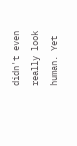didn't even really look human. Yet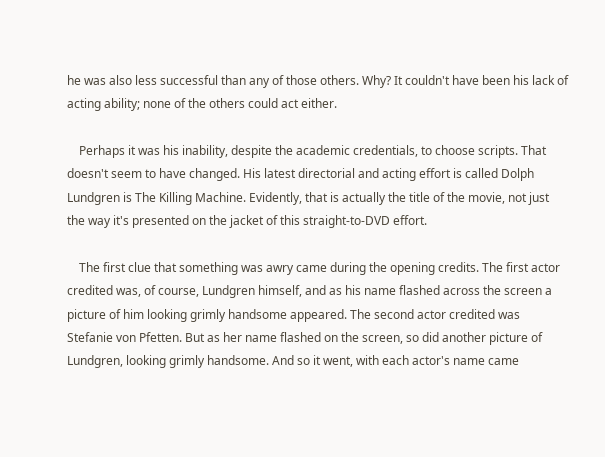he was also less successful than any of those others. Why? It couldn't have been his lack of acting ability; none of the others could act either.

    Perhaps it was his inability, despite the academic credentials, to choose scripts. That doesn't seem to have changed. His latest directorial and acting effort is called Dolph Lundgren is The Killing Machine. Evidently, that is actually the title of the movie, not just the way it's presented on the jacket of this straight-to-DVD effort.

    The first clue that something was awry came during the opening credits. The first actor credited was, of course, Lundgren himself, and as his name flashed across the screen a picture of him looking grimly handsome appeared. The second actor credited was Stefanie von Pfetten. But as her name flashed on the screen, so did another picture of Lundgren, looking grimly handsome. And so it went, with each actor's name came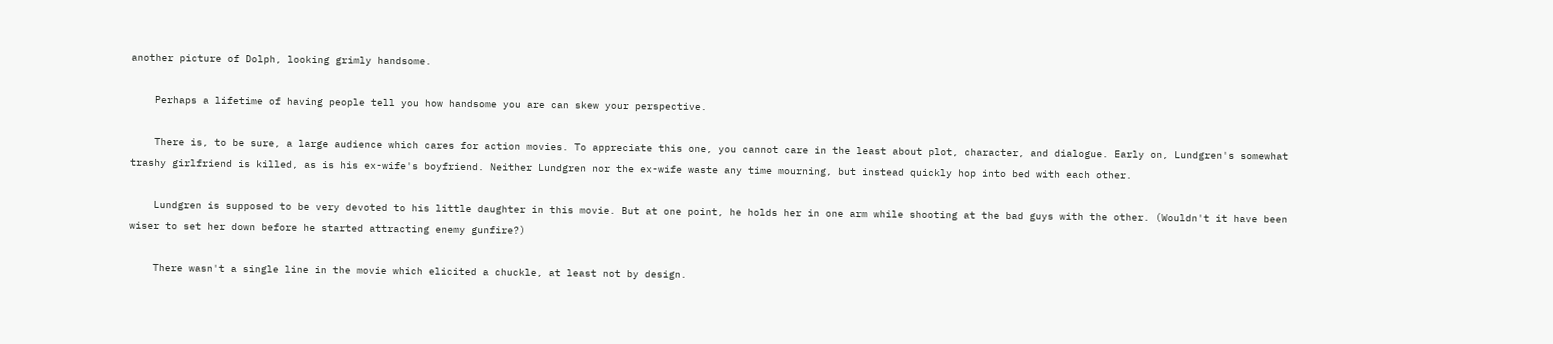another picture of Dolph, looking grimly handsome.

    Perhaps a lifetime of having people tell you how handsome you are can skew your perspective.

    There is, to be sure, a large audience which cares for action movies. To appreciate this one, you cannot care in the least about plot, character, and dialogue. Early on, Lundgren's somewhat trashy girlfriend is killed, as is his ex-wife's boyfriend. Neither Lundgren nor the ex-wife waste any time mourning, but instead quickly hop into bed with each other.

    Lundgren is supposed to be very devoted to his little daughter in this movie. But at one point, he holds her in one arm while shooting at the bad guys with the other. (Wouldn't it have been wiser to set her down before he started attracting enemy gunfire?)

    There wasn't a single line in the movie which elicited a chuckle, at least not by design.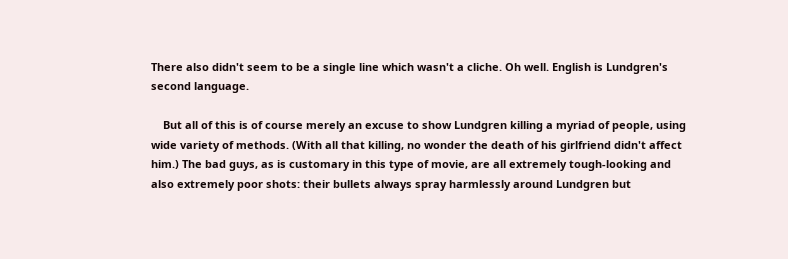There also didn't seem to be a single line which wasn't a cliche. Oh well. English is Lundgren's second language.

    But all of this is of course merely an excuse to show Lundgren killing a myriad of people, using wide variety of methods. (With all that killing, no wonder the death of his girlfriend didn't affect him.) The bad guys, as is customary in this type of movie, are all extremely tough-looking and also extremely poor shots: their bullets always spray harmlessly around Lundgren but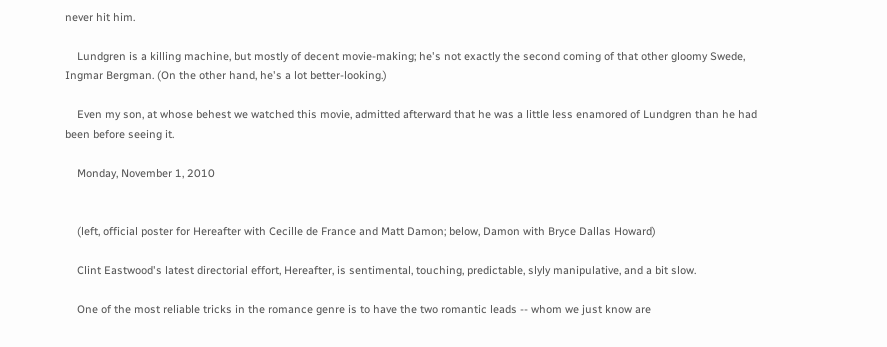never hit him.

    Lundgren is a killing machine, but mostly of decent movie-making; he's not exactly the second coming of that other gloomy Swede, Ingmar Bergman. (On the other hand, he's a lot better-looking.)

    Even my son, at whose behest we watched this movie, admitted afterward that he was a little less enamored of Lundgren than he had been before seeing it.

    Monday, November 1, 2010


    (left, official poster for Hereafter with Cecille de France and Matt Damon; below, Damon with Bryce Dallas Howard)

    Clint Eastwood's latest directorial effort, Hereafter, is sentimental, touching, predictable, slyly manipulative, and a bit slow.

    One of the most reliable tricks in the romance genre is to have the two romantic leads -- whom we just know are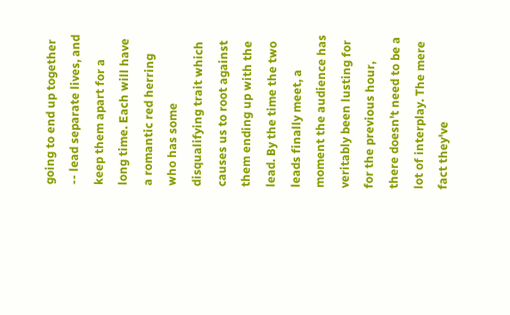going to end up together -- lead separate lives, and keep them apart for a long time. Each will have a romantic red herring who has some disqualifying trait which causes us to root against them ending up with the lead. By the time the two leads finally meet, a moment the audience has veritably been lusting for for the previous hour, there doesn't need to be a lot of interplay. The mere fact they've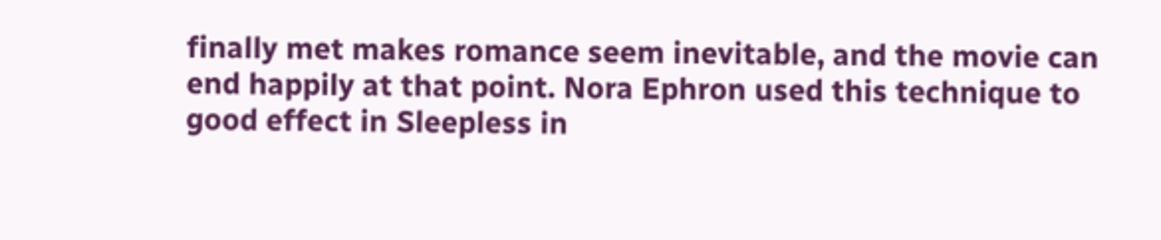finally met makes romance seem inevitable, and the movie can end happily at that point. Nora Ephron used this technique to good effect in Sleepless in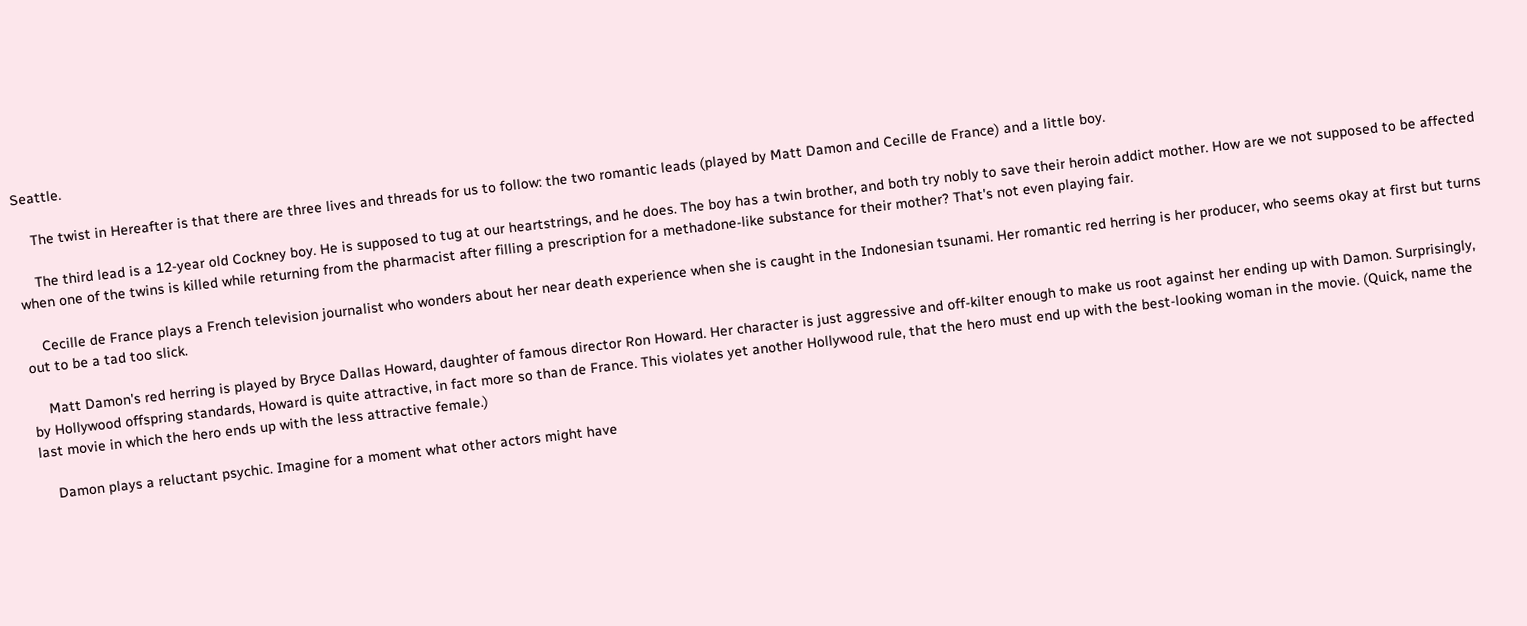Seattle.

    The twist in Hereafter is that there are three lives and threads for us to follow: the two romantic leads (played by Matt Damon and Cecille de France) and a little boy.

    The third lead is a 12-year old Cockney boy. He is supposed to tug at our heartstrings, and he does. The boy has a twin brother, and both try nobly to save their heroin addict mother. How are we not supposed to be affected when one of the twins is killed while returning from the pharmacist after filling a prescription for a methadone-like substance for their mother? That's not even playing fair.

    Cecille de France plays a French television journalist who wonders about her near death experience when she is caught in the Indonesian tsunami. Her romantic red herring is her producer, who seems okay at first but turns out to be a tad too slick.

    Matt Damon's red herring is played by Bryce Dallas Howard, daughter of famous director Ron Howard. Her character is just aggressive and off-kilter enough to make us root against her ending up with Damon. Surprisingly, by Hollywood offspring standards, Howard is quite attractive, in fact more so than de France. This violates yet another Hollywood rule, that the hero must end up with the best-looking woman in the movie. (Quick, name the last movie in which the hero ends up with the less attractive female.)

    Damon plays a reluctant psychic. Imagine for a moment what other actors might have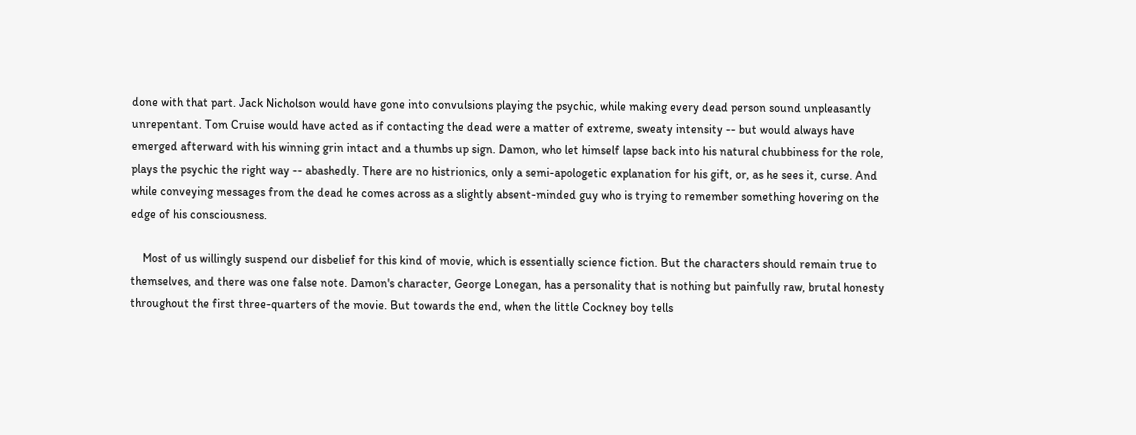done with that part. Jack Nicholson would have gone into convulsions playing the psychic, while making every dead person sound unpleasantly unrepentant. Tom Cruise would have acted as if contacting the dead were a matter of extreme, sweaty intensity -- but would always have emerged afterward with his winning grin intact and a thumbs up sign. Damon, who let himself lapse back into his natural chubbiness for the role, plays the psychic the right way -- abashedly. There are no histrionics, only a semi-apologetic explanation for his gift, or, as he sees it, curse. And while conveying messages from the dead he comes across as a slightly absent-minded guy who is trying to remember something hovering on the edge of his consciousness.

    Most of us willingly suspend our disbelief for this kind of movie, which is essentially science fiction. But the characters should remain true to themselves, and there was one false note. Damon's character, George Lonegan, has a personality that is nothing but painfully raw, brutal honesty throughout the first three-quarters of the movie. But towards the end, when the little Cockney boy tells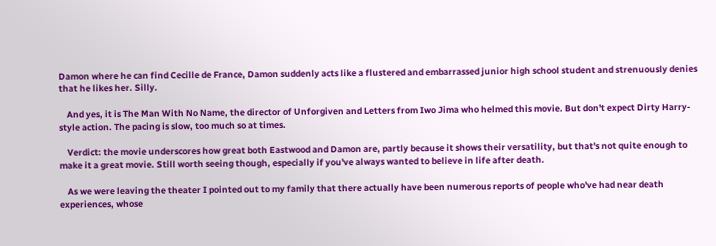Damon where he can find Cecille de France, Damon suddenly acts like a flustered and embarrassed junior high school student and strenuously denies that he likes her. Silly.

    And yes, it is The Man With No Name, the director of Unforgiven and Letters from Iwo Jima who helmed this movie. But don't expect Dirty Harry-style action. The pacing is slow, too much so at times.

    Verdict: the movie underscores how great both Eastwood and Damon are, partly because it shows their versatility, but that's not quite enough to make it a great movie. Still worth seeing though, especially if you've always wanted to believe in life after death.

    As we were leaving the theater I pointed out to my family that there actually have been numerous reports of people who've had near death experiences, whose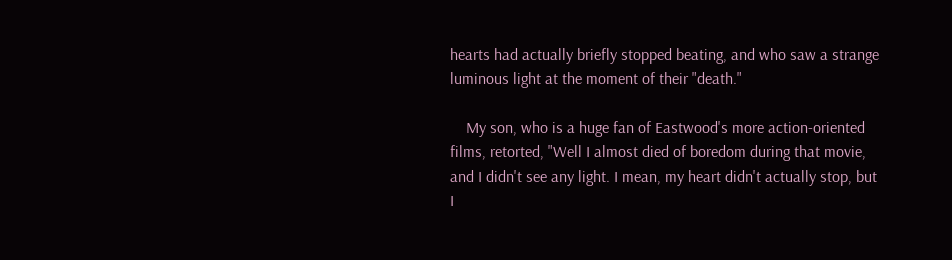hearts had actually briefly stopped beating, and who saw a strange luminous light at the moment of their "death."

    My son, who is a huge fan of Eastwood's more action-oriented films, retorted, "Well I almost died of boredom during that movie, and I didn't see any light. I mean, my heart didn't actually stop, but I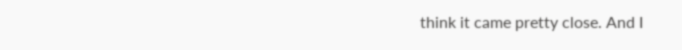think it came pretty close. And I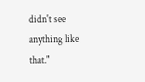didn't see anything like that."